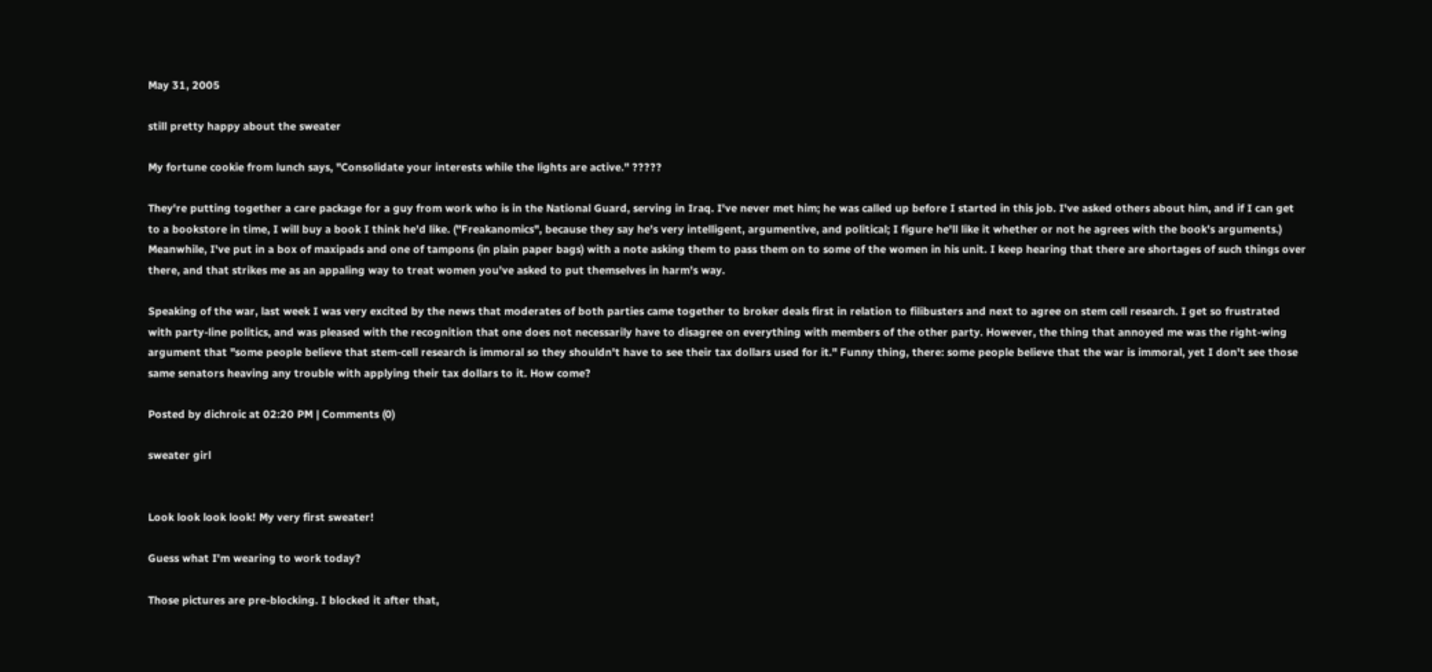May 31, 2005

still pretty happy about the sweater

My fortune cookie from lunch says, "Consolidate your interests while the lights are active." ?????

They're putting together a care package for a guy from work who is in the National Guard, serving in Iraq. I've never met him; he was called up before I started in this job. I've asked others about him, and if I can get to a bookstore in time, I will buy a book I think he'd like. ("Freakanomics", because they say he's very intelligent, argumentive, and political; I figure he'll like it whether or not he agrees with the book's arguments.) Meanwhile, I've put in a box of maxipads and one of tampons (in plain paper bags) with a note asking them to pass them on to some of the women in his unit. I keep hearing that there are shortages of such things over there, and that strikes me as an appaling way to treat women you've asked to put themselves in harm's way.

Speaking of the war, last week I was very excited by the news that moderates of both parties came together to broker deals first in relation to filibusters and next to agree on stem cell research. I get so frustrated with party-line politics, and was pleased with the recognition that one does not necessarily have to disagree on everything with members of the other party. However, the thing that annoyed me was the right-wing argument that "some people believe that stem-cell research is immoral so they shouldn't have to see their tax dollars used for it." Funny thing, there: some people believe that the war is immoral, yet I don't see those same senators heaving any trouble with applying their tax dollars to it. How come?

Posted by dichroic at 02:20 PM | Comments (0)

sweater girl


Look look look look! My very first sweater!

Guess what I'm wearing to work today?

Those pictures are pre-blocking. I blocked it after that,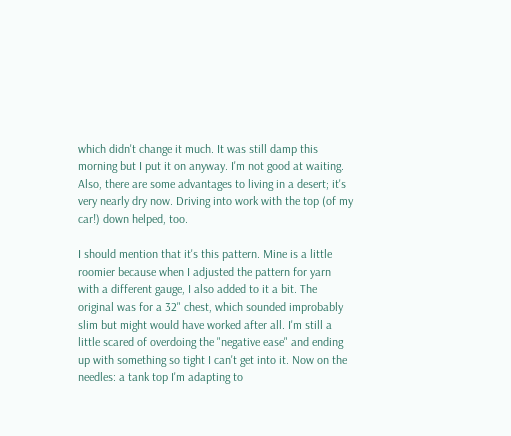which didn't change it much. It was still damp this morning but I put it on anyway. I'm not good at waiting. Also, there are some advantages to living in a desert; it's very nearly dry now. Driving into work with the top (of my car!) down helped, too.

I should mention that it's this pattern. Mine is a little roomier because when I adjusted the pattern for yarn with a different gauge, I also added to it a bit. The original was for a 32" chest, which sounded improbably slim but might would have worked after all. I'm still a little scared of overdoing the "negative ease" and ending up with something so tight I can't get into it. Now on the needles: a tank top I'm adapting to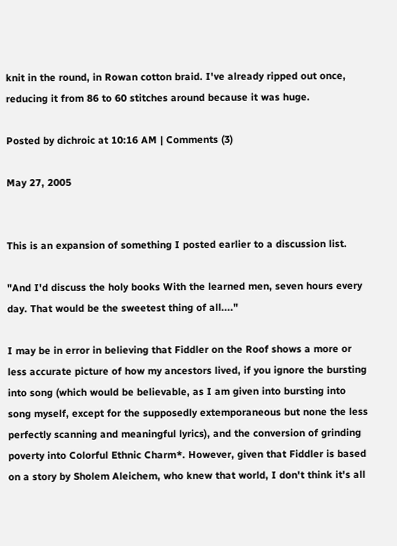knit in the round, in Rowan cotton braid. I've already ripped out once, reducing it from 86 to 60 stitches around because it was huge.

Posted by dichroic at 10:16 AM | Comments (3)

May 27, 2005


This is an expansion of something I posted earlier to a discussion list.

"And I'd discuss the holy books With the learned men, seven hours every day. That would be the sweetest thing of all...."

I may be in error in believing that Fiddler on the Roof shows a more or less accurate picture of how my ancestors lived, if you ignore the bursting into song (which would be believable, as I am given into bursting into song myself, except for the supposedly extemporaneous but none the less perfectly scanning and meaningful lyrics), and the conversion of grinding poverty into Colorful Ethnic Charm*. However, given that Fiddler is based on a story by Sholem Aleichem, who knew that world, I don't think it's all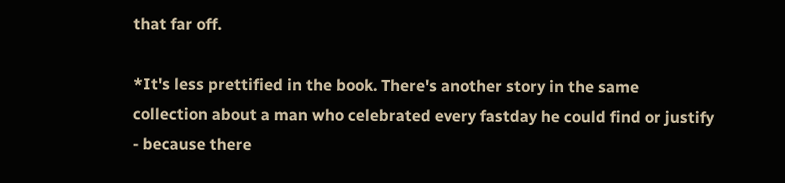that far off.

*It's less prettified in the book. There's another story in the same collection about a man who celebrated every fastday he could find or justify - because there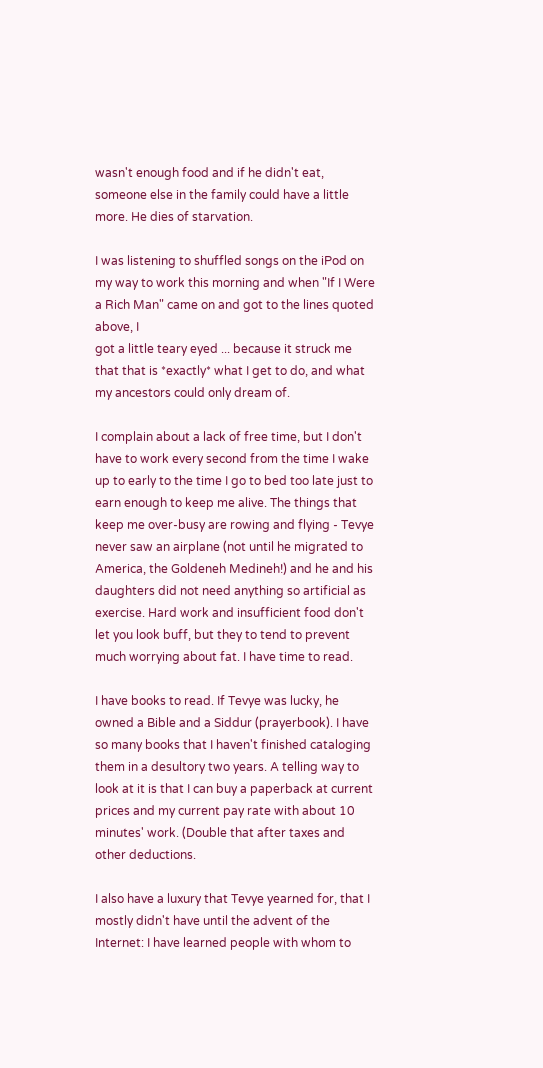wasn't enough food and if he didn't eat, someone else in the family could have a little more. He dies of starvation.

I was listening to shuffled songs on the iPod on my way to work this morning and when "If I Were a Rich Man" came on and got to the lines quoted above, I
got a little teary eyed ... because it struck me that that is *exactly* what I get to do, and what my ancestors could only dream of.

I complain about a lack of free time, but I don't have to work every second from the time I wake up to early to the time I go to bed too late just to earn enough to keep me alive. The things that keep me over-busy are rowing and flying - Tevye never saw an airplane (not until he migrated to America, the Goldeneh Medineh!) and he and his daughters did not need anything so artificial as exercise. Hard work and insufficient food don't let you look buff, but they to tend to prevent much worrying about fat. I have time to read.

I have books to read. If Tevye was lucky, he owned a Bible and a Siddur (prayerbook). I have so many books that I haven't finished cataloging them in a desultory two years. A telling way to look at it is that I can buy a paperback at current prices and my current pay rate with about 10 minutes' work. (Double that after taxes and other deductions.

I also have a luxury that Tevye yearned for, that I mostly didn't have until the advent of the Internet: I have learned people with whom to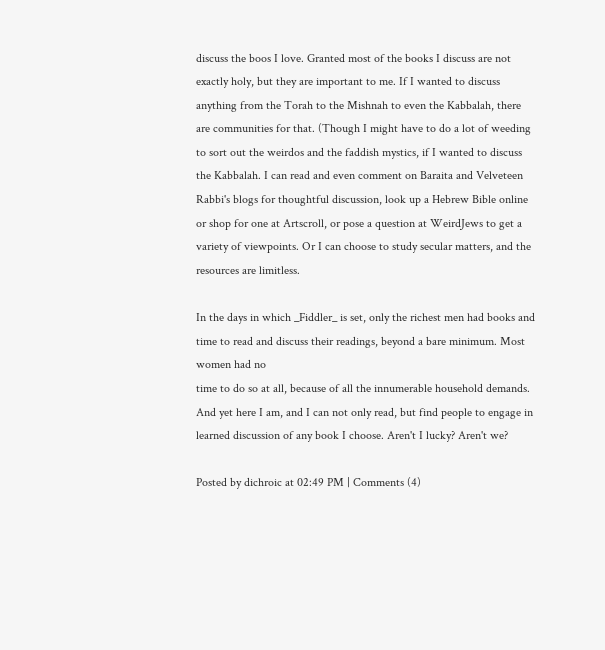discuss the boos I love. Granted most of the books I discuss are not exactly holy, but they are important to me. If I wanted to discuss anything from the Torah to the Mishnah to even the Kabbalah, there are communities for that. (Though I might have to do a lot of weeding to sort out the weirdos and the faddish mystics, if I wanted to discuss the Kabbalah. I can read and even comment on Baraita and Velveteen Rabbi's blogs for thoughtful discussion, look up a Hebrew Bible online or shop for one at Artscroll, or pose a question at WeirdJews to get a variety of viewpoints. Or I can choose to study secular matters, and the resources are limitless.

In the days in which _Fiddler_ is set, only the richest men had books and time to read and discuss their readings, beyond a bare minimum. Most women had no
time to do so at all, because of all the innumerable household demands. And yet here I am, and I can not only read, but find people to engage in learned discussion of any book I choose. Aren't I lucky? Aren't we?

Posted by dichroic at 02:49 PM | Comments (4)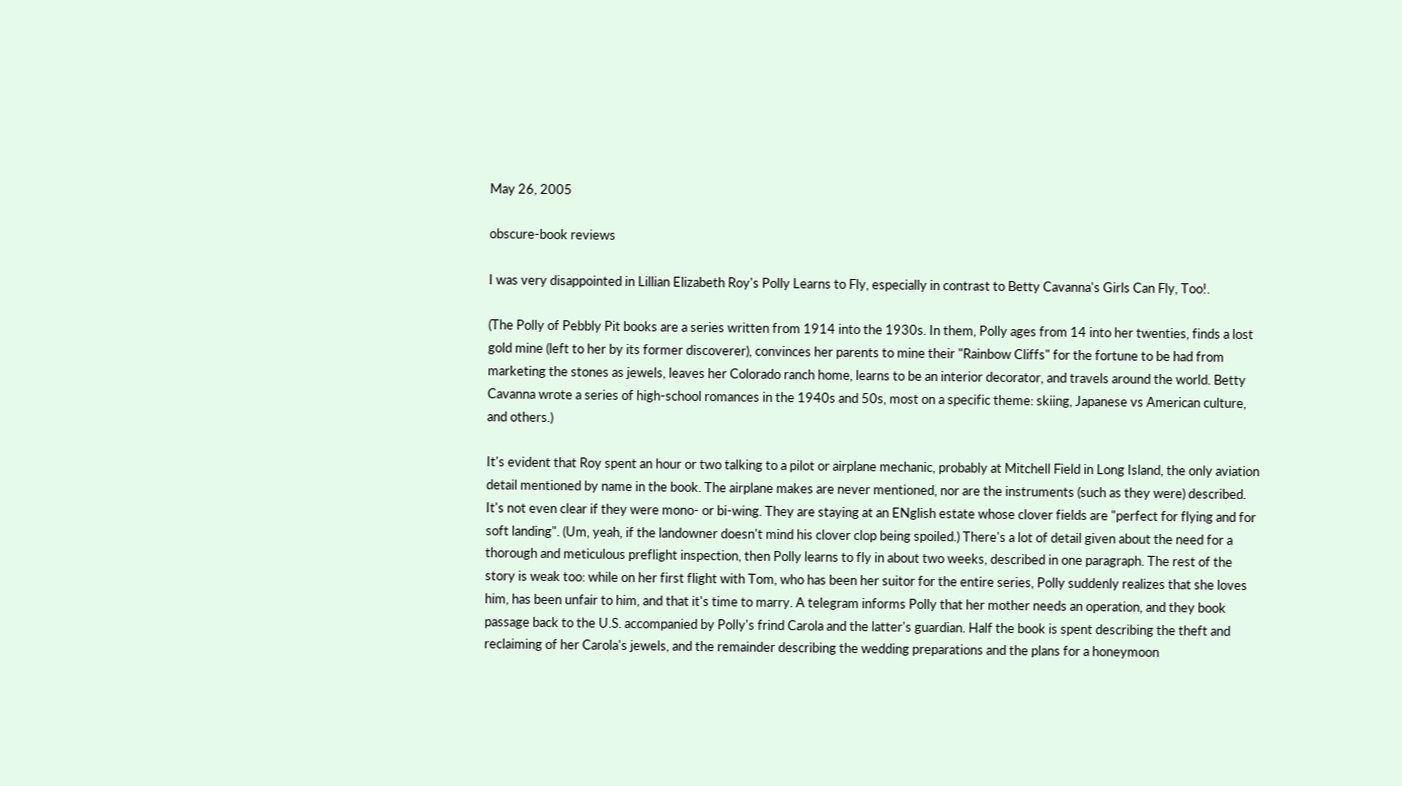May 26, 2005

obscure-book reviews

I was very disappointed in Lillian Elizabeth Roy's Polly Learns to Fly, especially in contrast to Betty Cavanna's Girls Can Fly, Too!.

(The Polly of Pebbly Pit books are a series written from 1914 into the 1930s. In them, Polly ages from 14 into her twenties, finds a lost gold mine (left to her by its former discoverer), convinces her parents to mine their "Rainbow Cliffs" for the fortune to be had from marketing the stones as jewels, leaves her Colorado ranch home, learns to be an interior decorator, and travels around the world. Betty Cavanna wrote a series of high-school romances in the 1940s and 50s, most on a specific theme: skiing, Japanese vs American culture, and others.)

It's evident that Roy spent an hour or two talking to a pilot or airplane mechanic, probably at Mitchell Field in Long Island, the only aviation detail mentioned by name in the book. The airplane makes are never mentioned, nor are the instruments (such as they were) described. It's not even clear if they were mono- or bi-wing. They are staying at an ENglish estate whose clover fields are "perfect for flying and for soft landing". (Um, yeah, if the landowner doesn't mind his clover clop being spoiled.) There's a lot of detail given about the need for a thorough and meticulous preflight inspection, then Polly learns to fly in about two weeks, described in one paragraph. The rest of the story is weak too: while on her first flight with Tom, who has been her suitor for the entire series, Polly suddenly realizes that she loves him, has been unfair to him, and that it's time to marry. A telegram informs Polly that her mother needs an operation, and they book passage back to the U.S. accompanied by Polly's frind Carola and the latter's guardian. Half the book is spent describing the theft and reclaiming of her Carola's jewels, and the remainder describing the wedding preparations and the plans for a honeymoon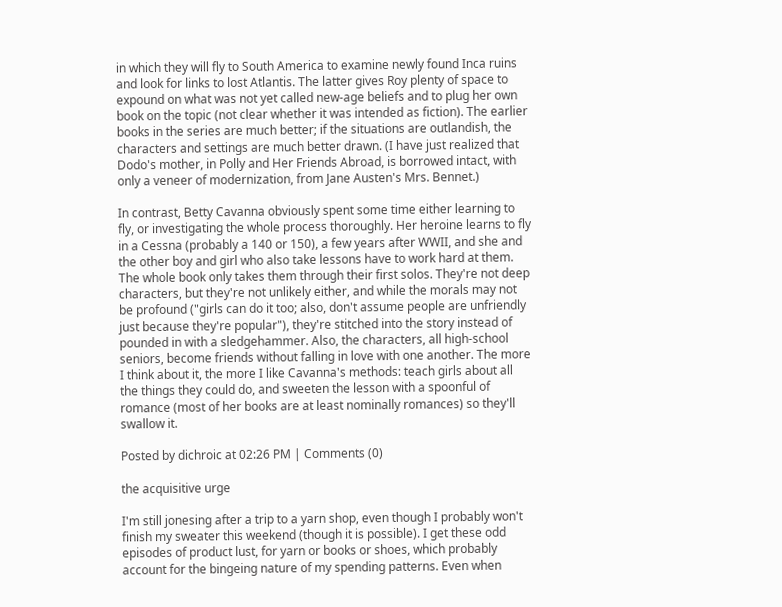in which they will fly to South America to examine newly found Inca ruins and look for links to lost Atlantis. The latter gives Roy plenty of space to expound on what was not yet called new-age beliefs and to plug her own book on the topic (not clear whether it was intended as fiction). The earlier books in the series are much better; if the situations are outlandish, the characters and settings are much better drawn. (I have just realized that Dodo's mother, in Polly and Her Friends Abroad, is borrowed intact, with only a veneer of modernization, from Jane Austen's Mrs. Bennet.)

In contrast, Betty Cavanna obviously spent some time either learning to fly, or investigating the whole process thoroughly. Her heroine learns to fly in a Cessna (probably a 140 or 150), a few years after WWII, and she and the other boy and girl who also take lessons have to work hard at them. The whole book only takes them through their first solos. They're not deep characters, but they're not unlikely either, and while the morals may not be profound ("girls can do it too; also, don't assume people are unfriendly just because they're popular"), they're stitched into the story instead of pounded in with a sledgehammer. Also, the characters, all high-school seniors, become friends without falling in love with one another. The more I think about it, the more I like Cavanna's methods: teach girls about all the things they could do, and sweeten the lesson with a spoonful of romance (most of her books are at least nominally romances) so they'll swallow it.

Posted by dichroic at 02:26 PM | Comments (0)

the acquisitive urge

I'm still jonesing after a trip to a yarn shop, even though I probably won't finish my sweater this weekend (though it is possible). I get these odd episodes of product lust, for yarn or books or shoes, which probably account for the bingeing nature of my spending patterns. Even when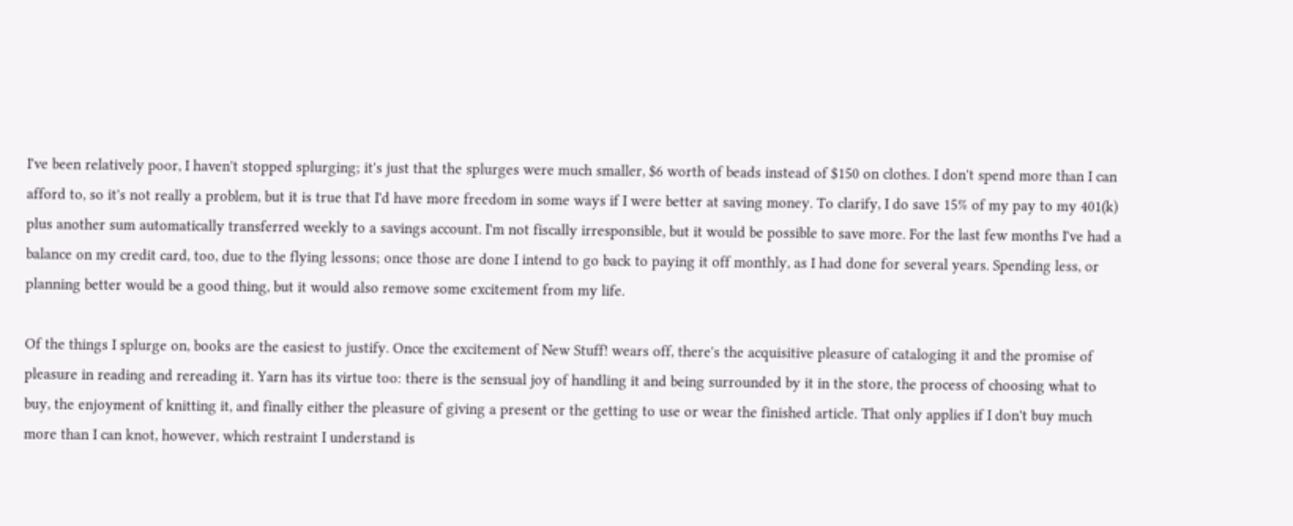I've been relatively poor, I haven't stopped splurging; it's just that the splurges were much smaller, $6 worth of beads instead of $150 on clothes. I don't spend more than I can afford to, so it's not really a problem, but it is true that I'd have more freedom in some ways if I were better at saving money. To clarify, I do save 15% of my pay to my 401(k) plus another sum automatically transferred weekly to a savings account. I'm not fiscally irresponsible, but it would be possible to save more. For the last few months I've had a balance on my credit card, too, due to the flying lessons; once those are done I intend to go back to paying it off monthly, as I had done for several years. Spending less, or planning better would be a good thing, but it would also remove some excitement from my life.

Of the things I splurge on, books are the easiest to justify. Once the excitement of New Stuff! wears off, there's the acquisitive pleasure of cataloging it and the promise of pleasure in reading and rereading it. Yarn has its virtue too: there is the sensual joy of handling it and being surrounded by it in the store, the process of choosing what to buy, the enjoyment of knitting it, and finally either the pleasure of giving a present or the getting to use or wear the finished article. That only applies if I don't buy much more than I can knot, however, which restraint I understand is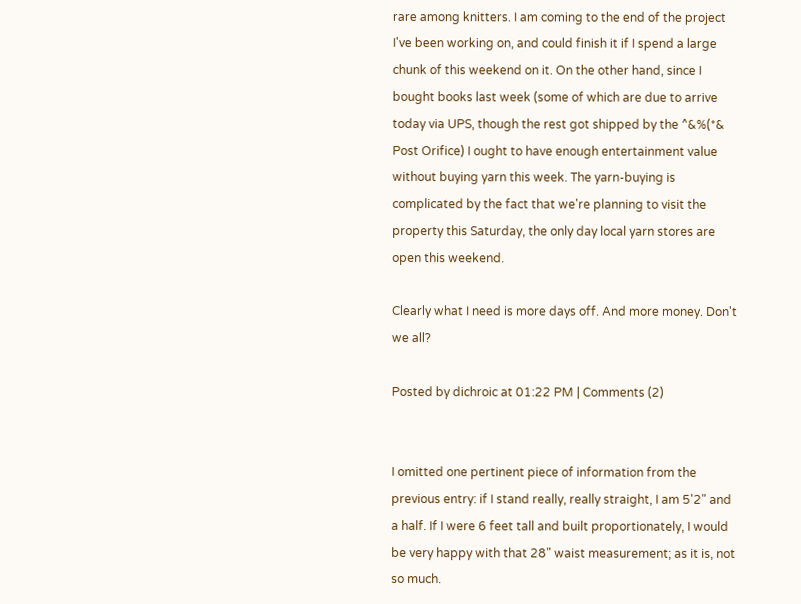rare among knitters. I am coming to the end of the project I've been working on, and could finish it if I spend a large chunk of this weekend on it. On the other hand, since I bought books last week (some of which are due to arrive today via UPS, though the rest got shipped by the ^&%(*& Post Orifice) I ought to have enough entertainment value without buying yarn this week. The yarn-buying is complicated by the fact that we're planning to visit the property this Saturday, the only day local yarn stores are open this weekend.

Clearly what I need is more days off. And more money. Don't we all?

Posted by dichroic at 01:22 PM | Comments (2)


I omitted one pertinent piece of information from the previous entry: if I stand really, really straight, I am 5'2" and a half. If I were 6 feet tall and built proportionately, I would be very happy with that 28" waist measurement; as it is, not so much.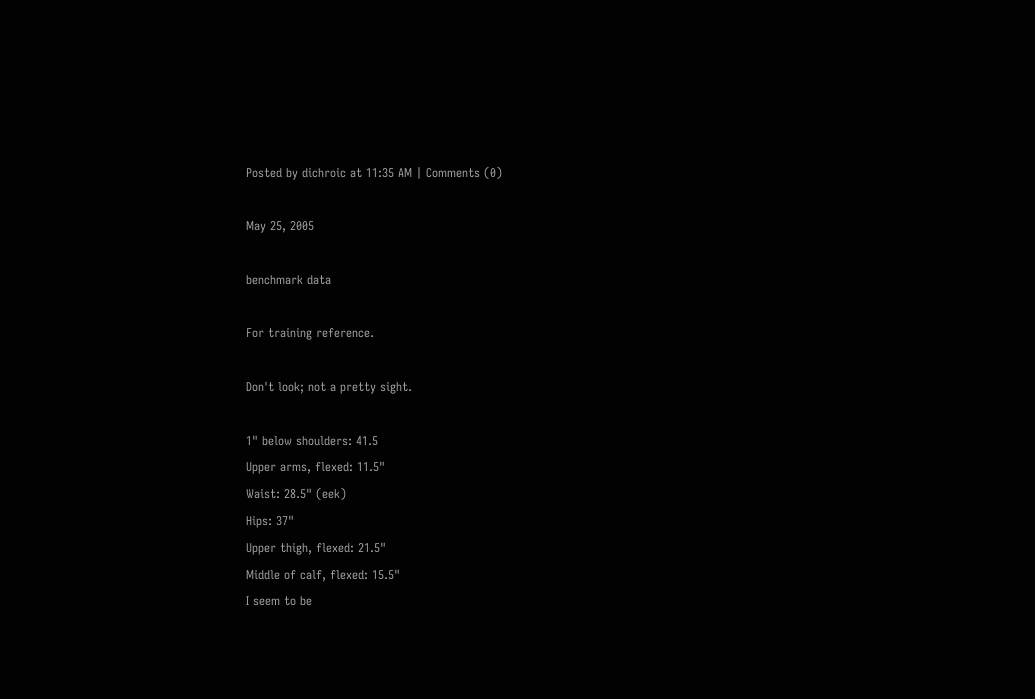Posted by dichroic at 11:35 AM | Comments (0)

May 25, 2005

benchmark data

For training reference.

Don't look; not a pretty sight.

1" below shoulders: 41.5
Upper arms, flexed: 11.5"
Waist: 28.5" (eek)
Hips: 37"
Upper thigh, flexed: 21.5"
Middle of calf, flexed: 15.5"
I seem to be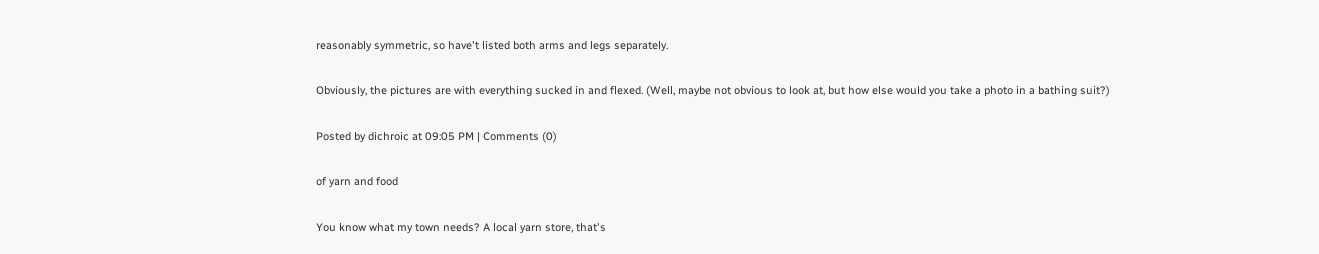reasonably symmetric, so have't listed both arms and legs separately.

Obviously, the pictures are with everything sucked in and flexed. (Well, maybe not obvious to look at, but how else would you take a photo in a bathing suit?)

Posted by dichroic at 09:05 PM | Comments (0)

of yarn and food

You know what my town needs? A local yarn store, that's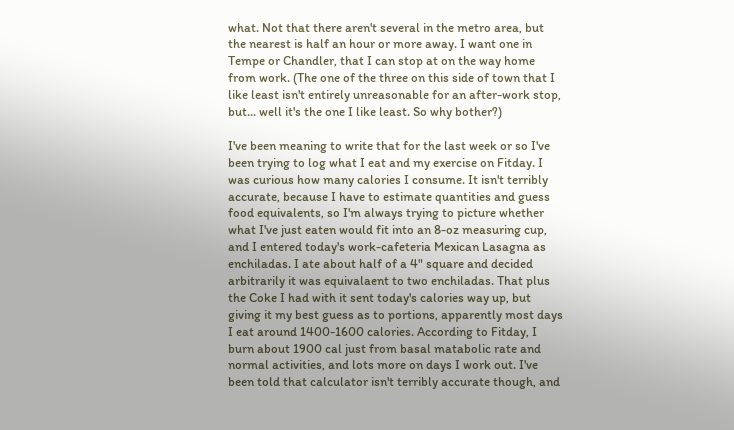what. Not that there aren't several in the metro area, but the nearest is half an hour or more away. I want one in Tempe or Chandler, that I can stop at on the way home from work. (The one of the three on this side of town that I like least isn't entirely unreasonable for an after-work stop, but... well it's the one I like least. So why bother?)

I've been meaning to write that for the last week or so I've been trying to log what I eat and my exercise on Fitday. I was curious how many calories I consume. It isn't terribly accurate, because I have to estimate quantities and guess food equivalents, so I'm always trying to picture whether what I've just eaten would fit into an 8-oz measuring cup, and I entered today's work-cafeteria Mexican Lasagna as enchiladas. I ate about half of a 4" square and decided arbitrarily it was equivalaent to two enchiladas. That plus the Coke I had with it sent today's calories way up, but giving it my best guess as to portions, apparently most days I eat around 1400-1600 calories. According to Fitday, I burn about 1900 cal just from basal matabolic rate and normal activities, and lots more on days I work out. I've been told that calculator isn't terribly accurate though, and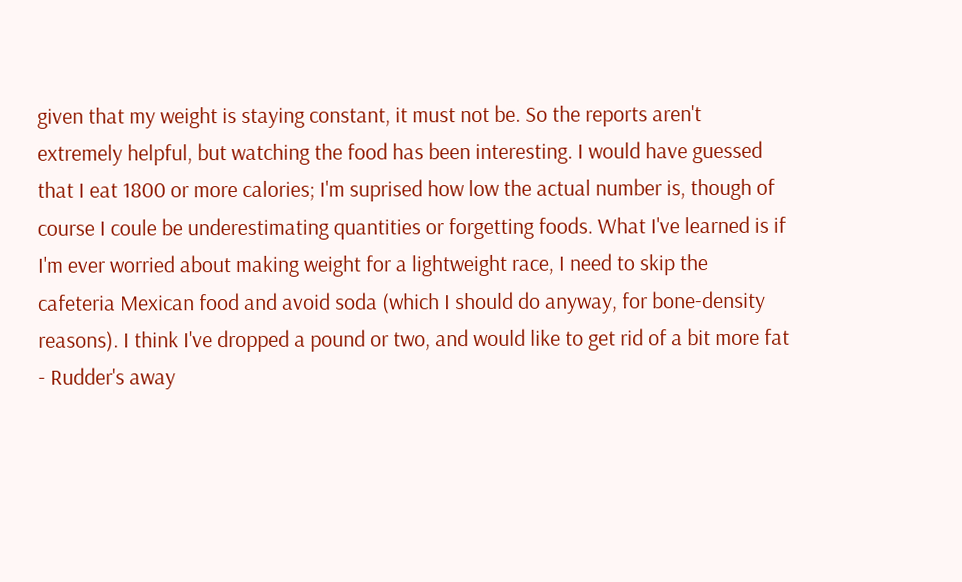given that my weight is staying constant, it must not be. So the reports aren't extremely helpful, but watching the food has been interesting. I would have guessed that I eat 1800 or more calories; I'm suprised how low the actual number is, though of course I coule be underestimating quantities or forgetting foods. What I've learned is if I'm ever worried about making weight for a lightweight race, I need to skip the cafeteria Mexican food and avoid soda (which I should do anyway, for bone-density reasons). I think I've dropped a pound or two, and would like to get rid of a bit more fat - Rudder's away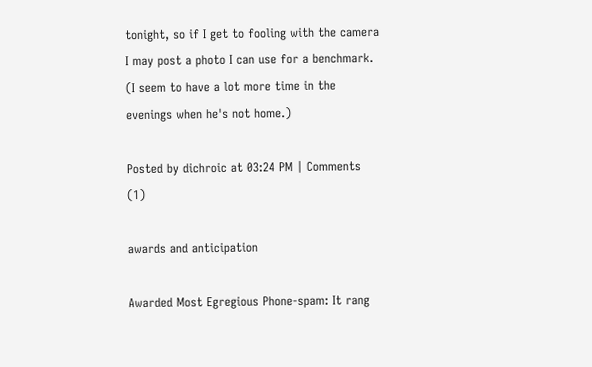tonight, so if I get to fooling with the camera I may post a photo I can use for a benchmark. (I seem to have a lot more time in the evenings when he's not home.)

Posted by dichroic at 03:24 PM | Comments (1)

awards and anticipation

Awarded Most Egregious Phone-spam: It rang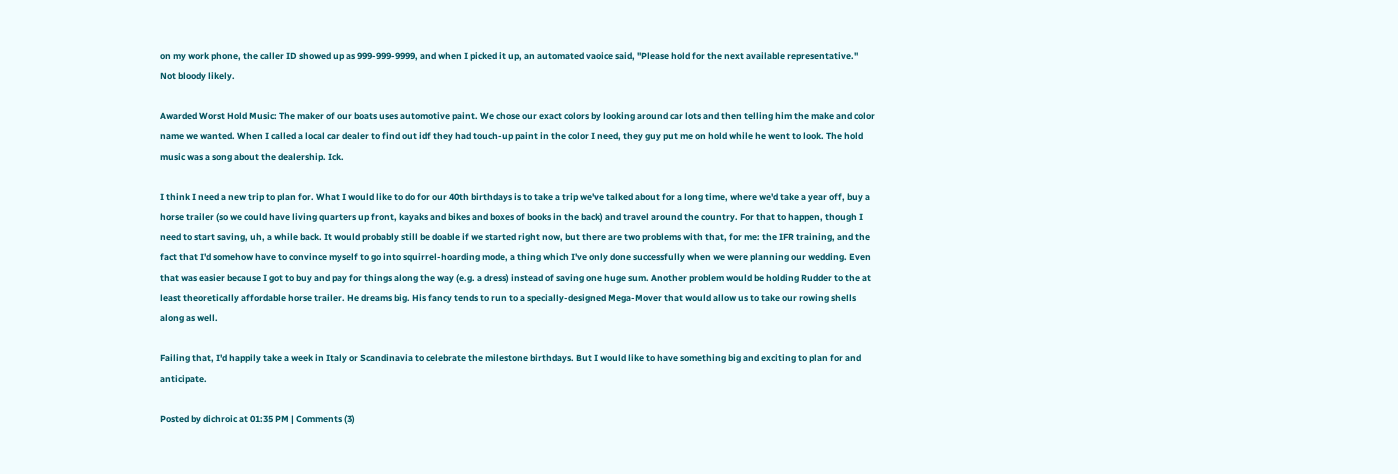on my work phone, the caller ID showed up as 999-999-9999, and when I picked it up, an automated vaoice said, "Please hold for the next available representative." Not bloody likely.

Awarded Worst Hold Music: The maker of our boats uses automotive paint. We chose our exact colors by looking around car lots and then telling him the make and color name we wanted. When I called a local car dealer to find out idf they had touch-up paint in the color I need, they guy put me on hold while he went to look. The hold music was a song about the dealership. Ick.

I think I need a new trip to plan for. What I would like to do for our 40th birthdays is to take a trip we've talked about for a long time, where we'd take a year off, buy a horse trailer (so we could have living quarters up front, kayaks and bikes and boxes of books in the back) and travel around the country. For that to happen, though I need to start saving, uh, a while back. It would probably still be doable if we started right now, but there are two problems with that, for me: the IFR training, and the fact that I'd somehow have to convince myself to go into squirrel-hoarding mode, a thing which I've only done successfully when we were planning our wedding. Even that was easier because I got to buy and pay for things along the way (e.g. a dress) instead of saving one huge sum. Another problem would be holding Rudder to the at least theoretically affordable horse trailer. He dreams big. His fancy tends to run to a specially-designed Mega-Mover that would allow us to take our rowing shells along as well.

Failing that, I'd happily take a week in Italy or Scandinavia to celebrate the milestone birthdays. But I would like to have something big and exciting to plan for and anticipate.

Posted by dichroic at 01:35 PM | Comments (3)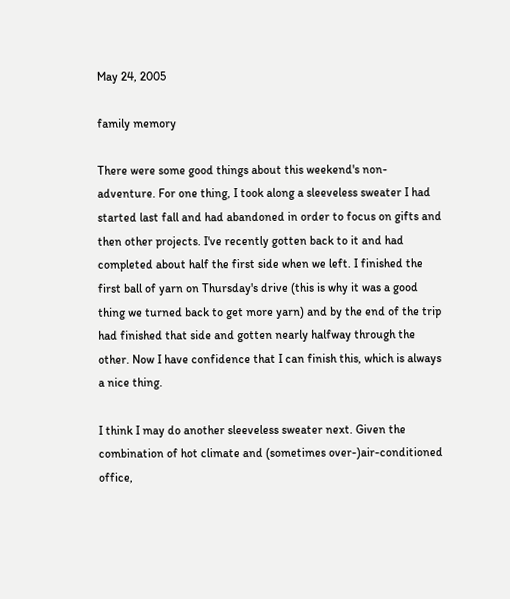May 24, 2005

family memory

There were some good things about this weekend's non-adventure. For one thing, I took along a sleeveless sweater I had started last fall and had abandoned in order to focus on gifts and then other projects. I've recently gotten back to it and had completed about half the first side when we left. I finished the first ball of yarn on Thursday's drive (this is why it was a good thing we turned back to get more yarn) and by the end of the trip had finished that side and gotten nearly halfway through the other. Now I have confidence that I can finish this, which is always a nice thing.

I think I may do another sleeveless sweater next. Given the combination of hot climate and (sometimes over-)air-conditioned office,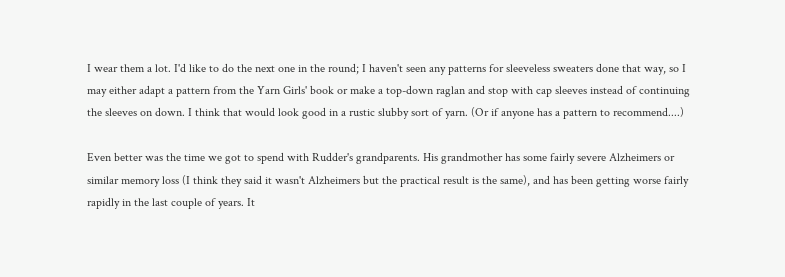I wear them a lot. I'd like to do the next one in the round; I haven't seen any patterns for sleeveless sweaters done that way, so I may either adapt a pattern from the Yarn Girls' book or make a top-down raglan and stop with cap sleeves instead of continuing the sleeves on down. I think that would look good in a rustic slubby sort of yarn. (Or if anyone has a pattern to recommend....)

Even better was the time we got to spend with Rudder's grandparents. His grandmother has some fairly severe Alzheimers or similar memory loss (I think they said it wasn't Alzheimers but the practical result is the same), and has been getting worse fairly rapidly in the last couple of years. It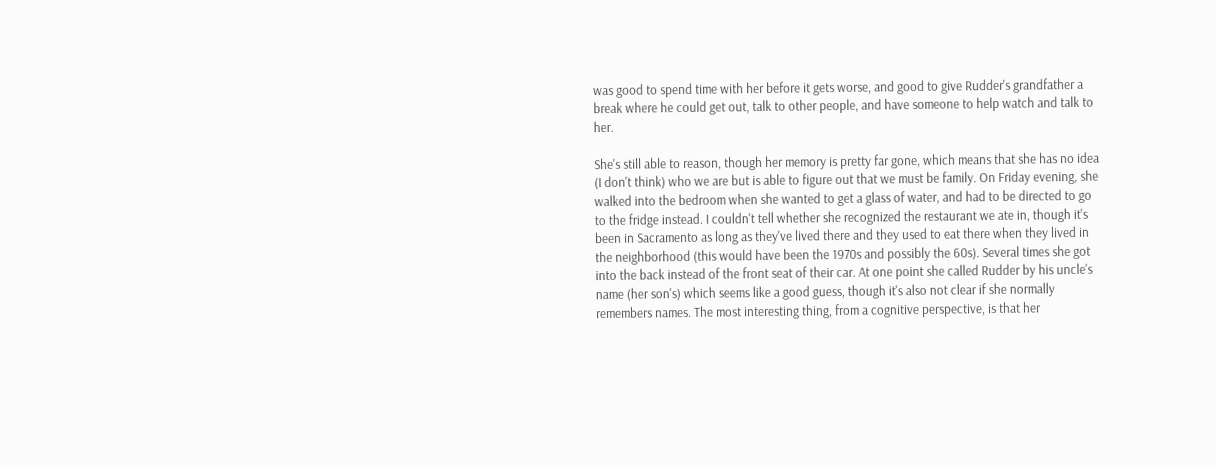was good to spend time with her before it gets worse, and good to give Rudder's grandfather a break where he could get out, talk to other people, and have someone to help watch and talk to her.

She's still able to reason, though her memory is pretty far gone, which means that she has no idea (I don't think) who we are but is able to figure out that we must be family. On Friday evening, she walked into the bedroom when she wanted to get a glass of water, and had to be directed to go to the fridge instead. I couldn't tell whether she recognized the restaurant we ate in, though it's been in Sacramento as long as they've lived there and they used to eat there when they lived in the neighborhood (this would have been the 1970s and possibly the 60s). Several times she got into the back instead of the front seat of their car. At one point she called Rudder by his uncle's name (her son's) which seems like a good guess, though it's also not clear if she normally remembers names. The most interesting thing, from a cognitive perspective, is that her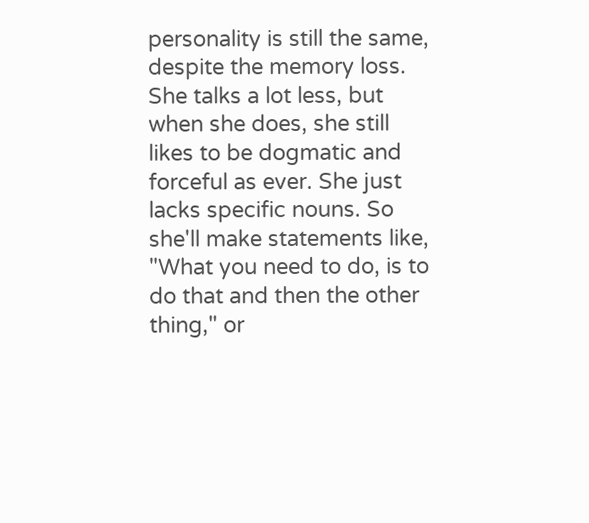personality is still the same, despite the memory loss. She talks a lot less, but when she does, she still likes to be dogmatic and forceful as ever. She just lacks specific nouns. So she'll make statements like, "What you need to do, is to do that and then the other thing," or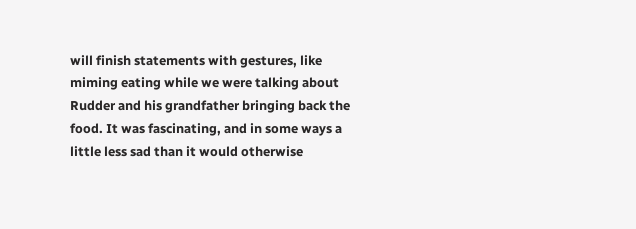will finish statements with gestures, like miming eating while we were talking about Rudder and his grandfather bringing back the food. It was fascinating, and in some ways a little less sad than it would otherwise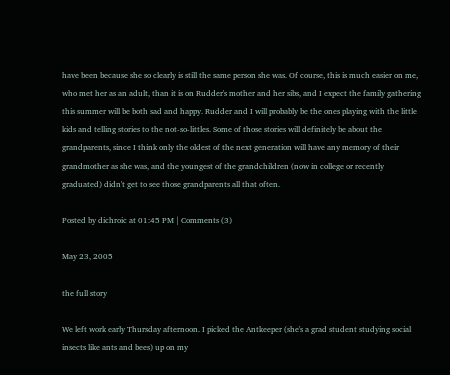have been because she so clearly is still the same person she was. Of course, this is much easier on me, who met her as an adult, than it is on Rudder's mother and her sibs, and I expect the family gathering this summer will be both sad and happy. Rudder and I will probably be the ones playing with the little kids and telling stories to the not-so-littles. Some of those stories will definitely be about the grandparents, since I think only the oldest of the next generation will have any memory of their grandmother as she was, and the youngest of the grandchildren (now in college or recently graduated) didn't get to see those grandparents all that often.

Posted by dichroic at 01:45 PM | Comments (3)

May 23, 2005

the full story

We left work early Thursday afternoon. I picked the Antkeeper (she's a grad student studying social insects like ants and bees) up on my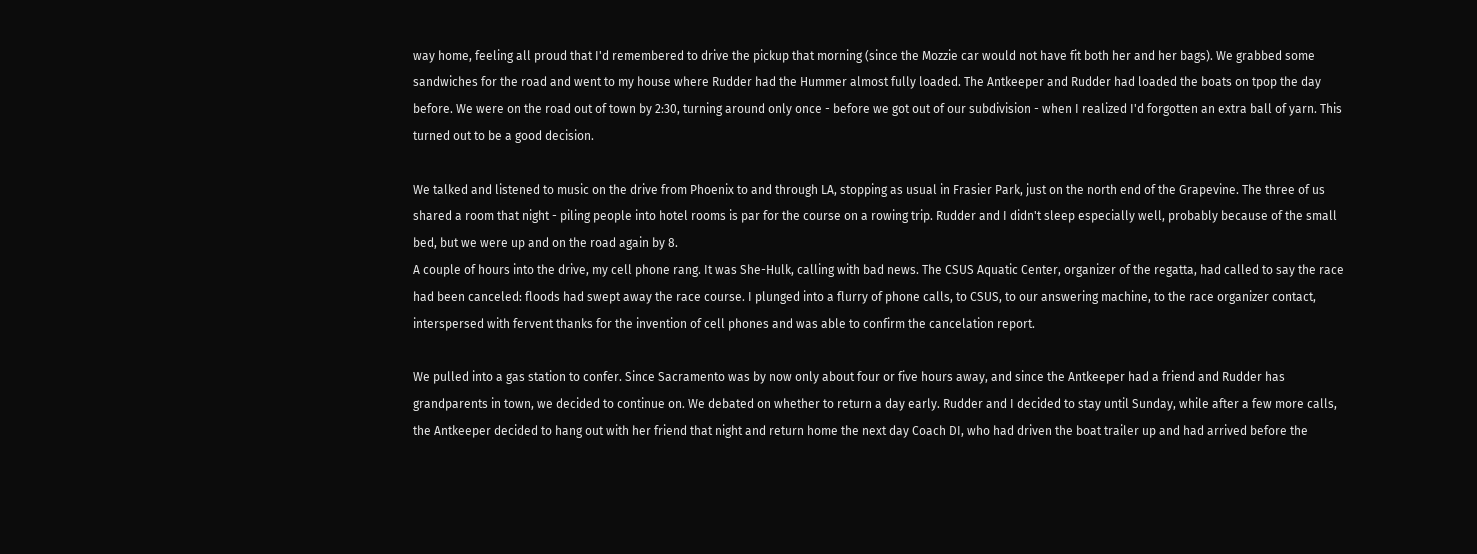way home, feeling all proud that I'd remembered to drive the pickup that morning (since the Mozzie car would not have fit both her and her bags). We grabbed some sandwiches for the road and went to my house where Rudder had the Hummer almost fully loaded. The Antkeeper and Rudder had loaded the boats on tpop the day before. We were on the road out of town by 2:30, turning around only once - before we got out of our subdivision - when I realized I'd forgotten an extra ball of yarn. This turned out to be a good decision.

We talked and listened to music on the drive from Phoenix to and through LA, stopping as usual in Frasier Park, just on the north end of the Grapevine. The three of us shared a room that night - piling people into hotel rooms is par for the course on a rowing trip. Rudder and I didn't sleep especially well, probably because of the small bed, but we were up and on the road again by 8.
A couple of hours into the drive, my cell phone rang. It was She-Hulk, calling with bad news. The CSUS Aquatic Center, organizer of the regatta, had called to say the race had been canceled: floods had swept away the race course. I plunged into a flurry of phone calls, to CSUS, to our answering machine, to the race organizer contact, interspersed with fervent thanks for the invention of cell phones and was able to confirm the cancelation report.

We pulled into a gas station to confer. Since Sacramento was by now only about four or five hours away, and since the Antkeeper had a friend and Rudder has grandparents in town, we decided to continue on. We debated on whether to return a day early. Rudder and I decided to stay until Sunday, while after a few more calls, the Antkeeper decided to hang out with her friend that night and return home the next day Coach DI, who had driven the boat trailer up and had arrived before the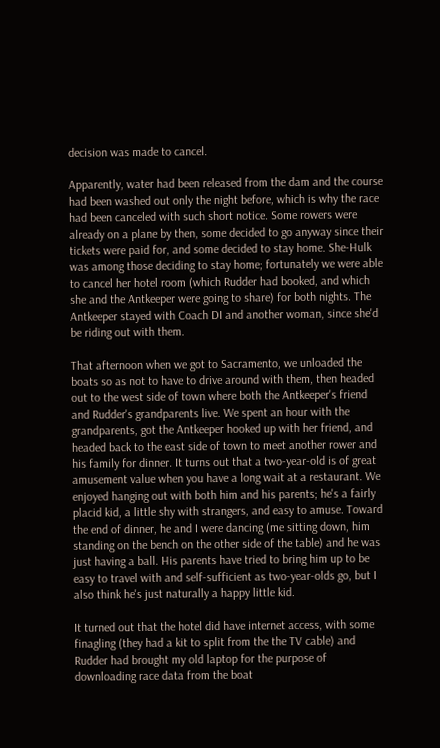decision was made to cancel.

Apparently, water had been released from the dam and the course had been washed out only the night before, which is why the race had been canceled with such short notice. Some rowers were already on a plane by then, some decided to go anyway since their tickets were paid for, and some decided to stay home. She-Hulk was among those deciding to stay home; fortunately we were able to cancel her hotel room (which Rudder had booked, and which she and the Antkeeper were going to share) for both nights. The Antkeeper stayed with Coach DI and another woman, since she'd be riding out with them.

That afternoon when we got to Sacramento, we unloaded the boats so as not to have to drive around with them, then headed out to the west side of town where both the Antkeeper's friend and Rudder's grandparents live. We spent an hour with the grandparents, got the Antkeeper hooked up with her friend, and headed back to the east side of town to meet another rower and his family for dinner. It turns out that a two-year-old is of great amusement value when you have a long wait at a restaurant. We enjoyed hanging out with both him and his parents; he's a fairly placid kid, a little shy with strangers, and easy to amuse. Toward the end of dinner, he and I were dancing (me sitting down, him standing on the bench on the other side of the table) and he was just having a ball. His parents have tried to bring him up to be easy to travel with and self-sufficient as two-year-olds go, but I also think he's just naturally a happy little kid.

It turned out that the hotel did have internet access, with some finagling (they had a kit to split from the the TV cable) and Rudder had brought my old laptop for the purpose of downloading race data from the boat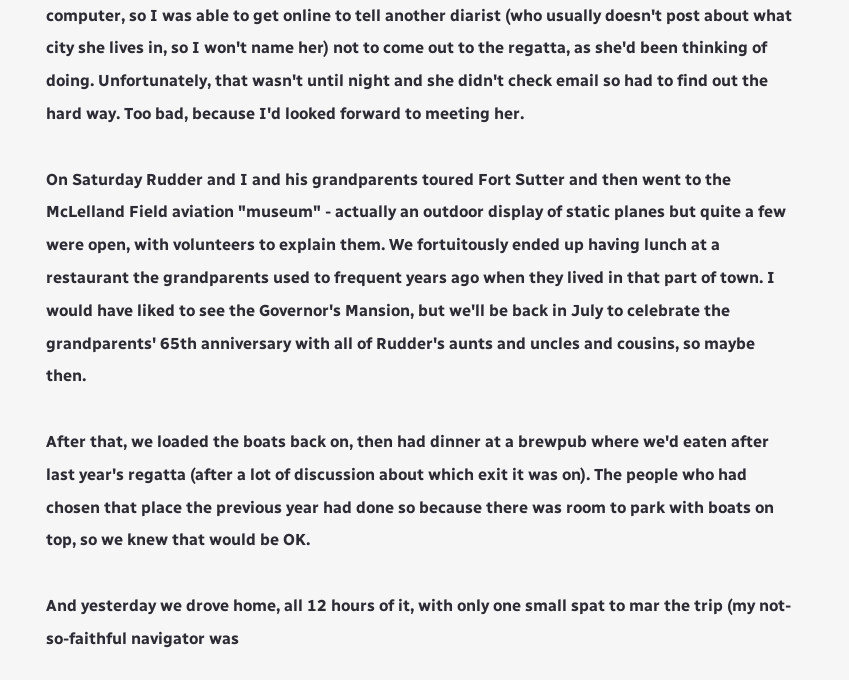computer, so I was able to get online to tell another diarist (who usually doesn't post about what city she lives in, so I won't name her) not to come out to the regatta, as she'd been thinking of doing. Unfortunately, that wasn't until night and she didn't check email so had to find out the hard way. Too bad, because I'd looked forward to meeting her.

On Saturday Rudder and I and his grandparents toured Fort Sutter and then went to the McLelland Field aviation "museum" - actually an outdoor display of static planes but quite a few were open, with volunteers to explain them. We fortuitously ended up having lunch at a restaurant the grandparents used to frequent years ago when they lived in that part of town. I would have liked to see the Governor's Mansion, but we'll be back in July to celebrate the grandparents' 65th anniversary with all of Rudder's aunts and uncles and cousins, so maybe then.

After that, we loaded the boats back on, then had dinner at a brewpub where we'd eaten after last year's regatta (after a lot of discussion about which exit it was on). The people who had chosen that place the previous year had done so because there was room to park with boats on top, so we knew that would be OK.

And yesterday we drove home, all 12 hours of it, with only one small spat to mar the trip (my not-so-faithful navigator was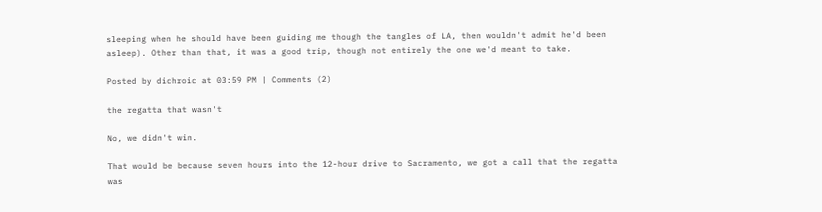sleeping when he should have been guiding me though the tangles of LA, then wouldn't admit he'd been asleep). Other than that, it was a good trip, though not entirely the one we'd meant to take.

Posted by dichroic at 03:59 PM | Comments (2)

the regatta that wasn't

No, we didn't win.

That would be because seven hours into the 12-hour drive to Sacramento, we got a call that the regatta was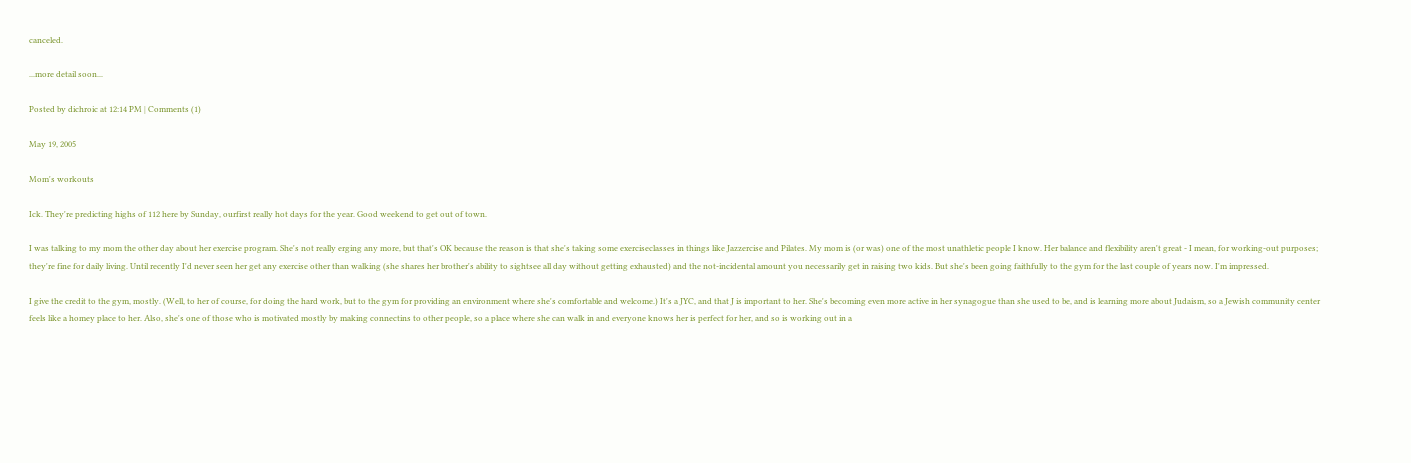canceled.

...more detail soon...

Posted by dichroic at 12:14 PM | Comments (1)

May 19, 2005

Mom's workouts

Ick. They're predicting highs of 112 here by Sunday, ourfirst really hot days for the year. Good weekend to get out of town.

I was talking to my mom the other day about her exercise program. She's not really erging any more, but that's OK because the reason is that she's taking some exerciseclasses in things like Jazzercise and Pilates. My mom is (or was) one of the most unathletic people I know. Her balance and flexibility aren't great - I mean, for working-out purposes; they're fine for daily living. Until recently I'd never seen her get any exercise other than walking (she shares her brother's ability to sightsee all day without getting exhausted) and the not-incidental amount you necessarily get in raising two kids. But she's been going faithfully to the gym for the last couple of years now. I'm impressed.

I give the credit to the gym, mostly. (Well, to her of course, for doing the hard work, but to the gym for providing an environment where she's comfortable and welcome.) It's a JYC, and that J is important to her. She's becoming even more active in her synagogue than she used to be, and is learning more about Judaism, so a Jewish community center feels like a homey place to her. Also, she's one of those who is motivated mostly by making connectins to other people, so a place where she can walk in and everyone knows her is perfect for her, and so is working out in a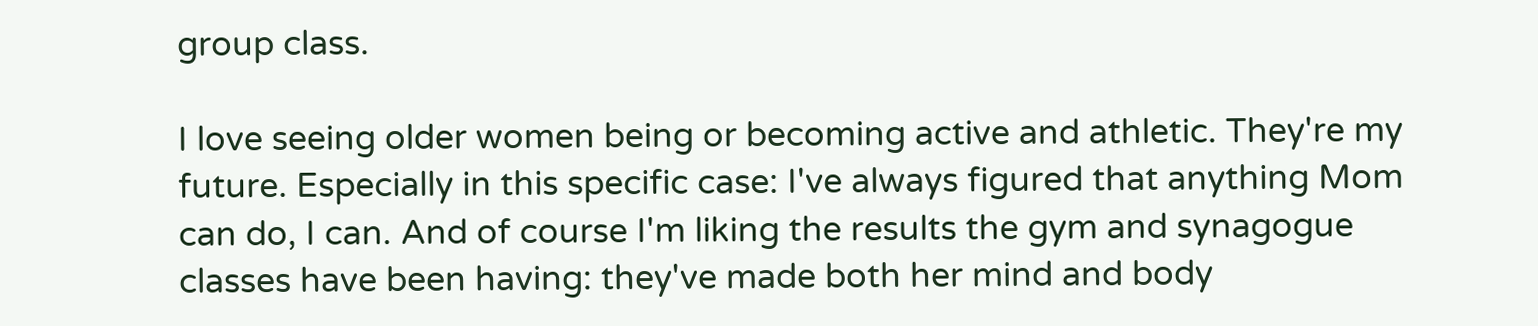group class.

I love seeing older women being or becoming active and athletic. They're my future. Especially in this specific case: I've always figured that anything Mom can do, I can. And of course I'm liking the results the gym and synagogue classes have been having: they've made both her mind and body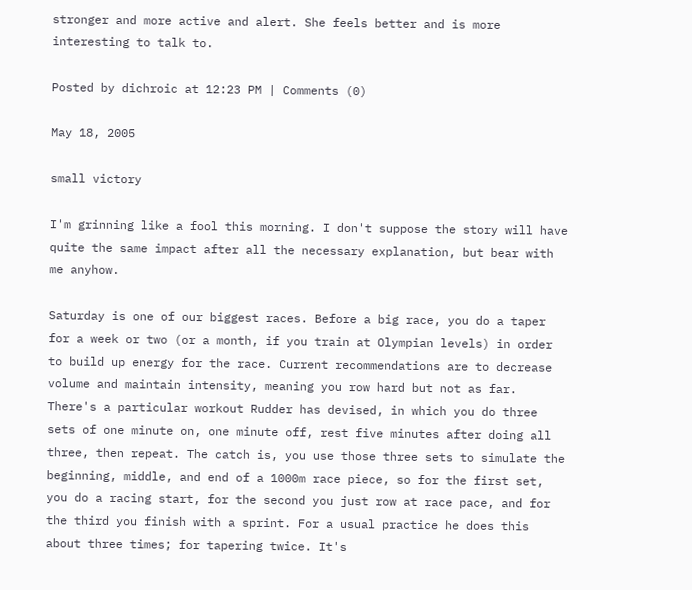stronger and more active and alert. She feels better and is more interesting to talk to.

Posted by dichroic at 12:23 PM | Comments (0)

May 18, 2005

small victory

I'm grinning like a fool this morning. I don't suppose the story will have quite the same impact after all the necessary explanation, but bear with me anyhow.

Saturday is one of our biggest races. Before a big race, you do a taper for a week or two (or a month, if you train at Olympian levels) in order to build up energy for the race. Current recommendations are to decrease volume and maintain intensity, meaning you row hard but not as far. There's a particular workout Rudder has devised, in which you do three sets of one minute on, one minute off, rest five minutes after doing all three, then repeat. The catch is, you use those three sets to simulate the beginning, middle, and end of a 1000m race piece, so for the first set, you do a racing start, for the second you just row at race pace, and for the third you finish with a sprint. For a usual practice he does this about three times; for tapering twice. It's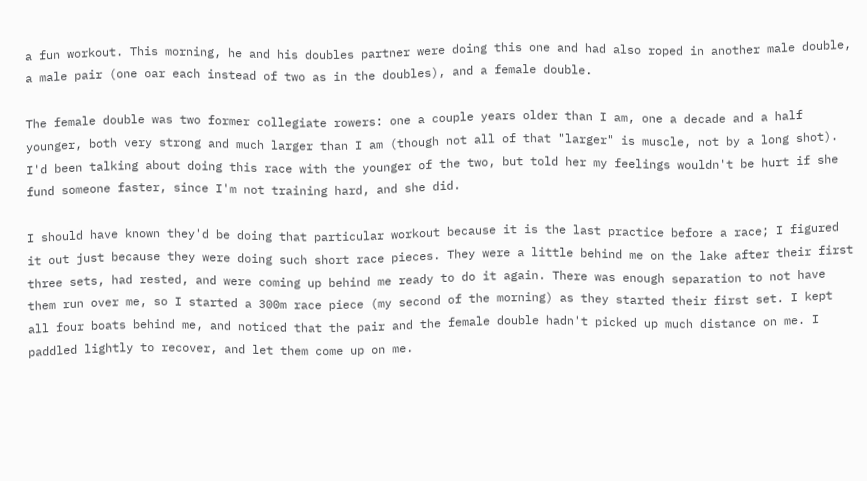a fun workout. This morning, he and his doubles partner were doing this one and had also roped in another male double, a male pair (one oar each instead of two as in the doubles), and a female double.

The female double was two former collegiate rowers: one a couple years older than I am, one a decade and a half younger, both very strong and much larger than I am (though not all of that "larger" is muscle, not by a long shot). I'd been talking about doing this race with the younger of the two, but told her my feelings wouldn't be hurt if she fund someone faster, since I'm not training hard, and she did.

I should have known they'd be doing that particular workout because it is the last practice before a race; I figured it out just because they were doing such short race pieces. They were a little behind me on the lake after their first three sets, had rested, and were coming up behind me ready to do it again. There was enough separation to not have them run over me, so I started a 300m race piece (my second of the morning) as they started their first set. I kept all four boats behind me, and noticed that the pair and the female double hadn't picked up much distance on me. I paddled lightly to recover, and let them come up on me.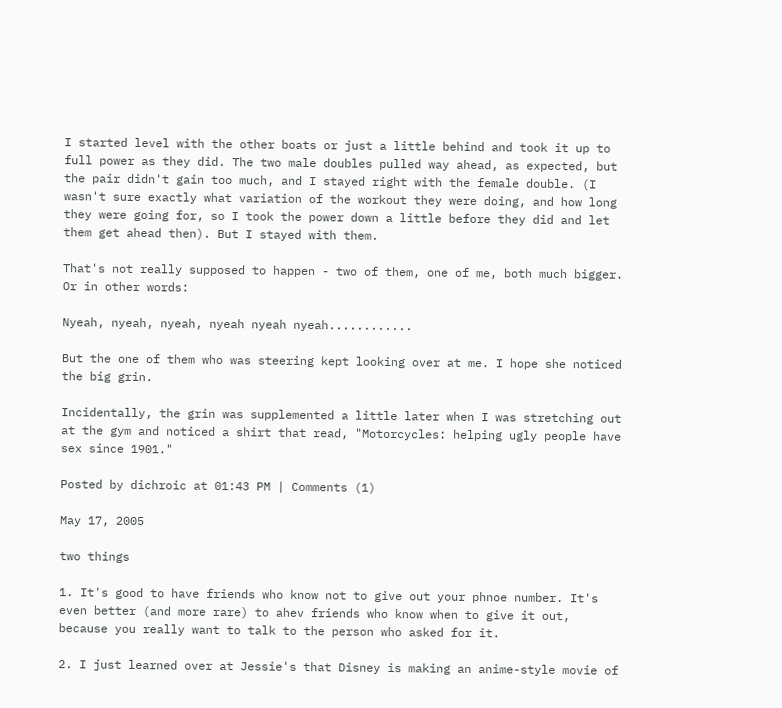I started level with the other boats or just a little behind and took it up to full power as they did. The two male doubles pulled way ahead, as expected, but the pair didn't gain too much, and I stayed right with the female double. (I wasn't sure exactly what variation of the workout they were doing, and how long they were going for, so I took the power down a little before they did and let them get ahead then). But I stayed with them.

That's not really supposed to happen - two of them, one of me, both much bigger. Or in other words:

Nyeah, nyeah, nyeah, nyeah nyeah nyeah............

But the one of them who was steering kept looking over at me. I hope she noticed the big grin.

Incidentally, the grin was supplemented a little later when I was stretching out at the gym and noticed a shirt that read, "Motorcycles: helping ugly people have sex since 1901."

Posted by dichroic at 01:43 PM | Comments (1)

May 17, 2005

two things

1. It's good to have friends who know not to give out your phnoe number. It's even better (and more rare) to ahev friends who know when to give it out, because you really want to talk to the person who asked for it.

2. I just learned over at Jessie's that Disney is making an anime-style movie of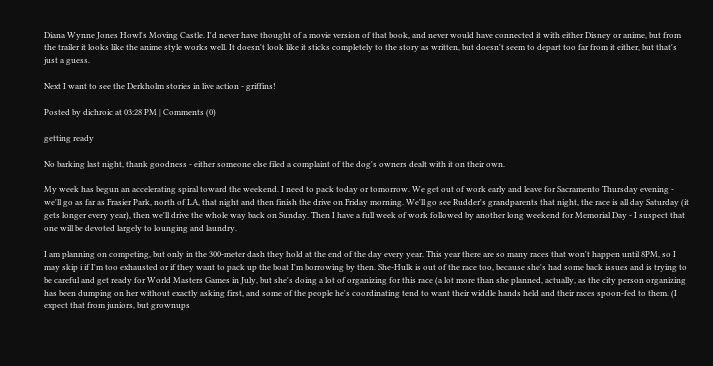Diana Wynne Jones Howl's Moving Castle. I'd never have thought of a movie version of that book, and never would have connected it with either Disney or anime, but from the trailer it looks like the anime style works well. It doesn't look like it sticks completely to the story as written, but doesn't seem to depart too far from it either, but that's just a guess.

Next I want to see the Derkholm stories in live action - griffins!

Posted by dichroic at 03:28 PM | Comments (0)

getting ready

No barking last night, thank goodness - either someone else filed a complaint of the dog's owners dealt with it on their own.

My week has begun an accelerating spiral toward the weekend. I need to pack today or tomorrow. We get out of work early and leave for Sacramento Thursday evening - we'll go as far as Frasier Park, north of LA, that night and then finish the drive on Friday morning. We'll go see Rudder's grandparents that night, the race is all day Saturday (it gets longer every year), then we'll drive the whole way back on Sunday. Then I have a full week of work followed by another long weekend for Memorial Day - I suspect that one will be devoted largely to lounging and laundry.

I am planning on competing, but only in the 300-meter dash they hold at the end of the day every year. This year there are so many races that won't happen until 8PM, so I may skip i if I'm too exhausted or if they want to pack up the boat I'm borrowing by then. She-Hulk is out of the race too, because she's had some back issues and is trying to be careful and get ready for World Masters Games in July, but she's doing a lot of organizing for this race (a lot more than she planned, actually, as the city person organizing has been dumping on her without exactly asking first, and some of the people he's coordinating tend to want their widdle hands held and their races spoon-fed to them. (I expect that from juniors, but grownups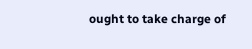ought to take charge of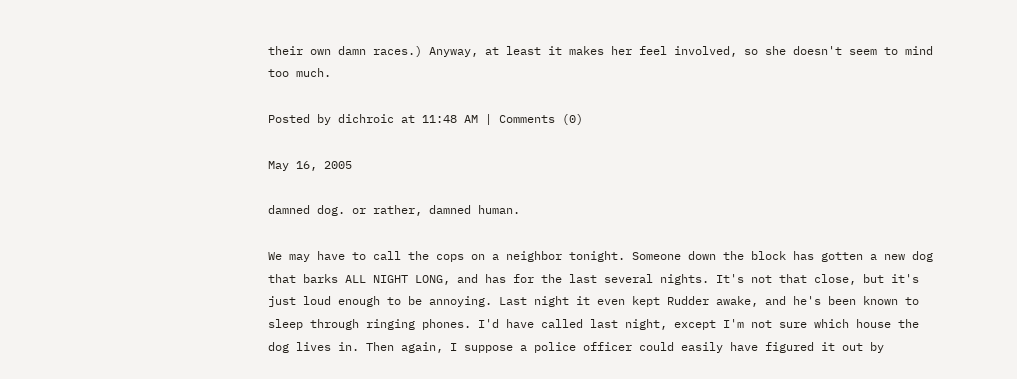their own damn races.) Anyway, at least it makes her feel involved, so she doesn't seem to mind too much.

Posted by dichroic at 11:48 AM | Comments (0)

May 16, 2005

damned dog. or rather, damned human.

We may have to call the cops on a neighbor tonight. Someone down the block has gotten a new dog that barks ALL NIGHT LONG, and has for the last several nights. It's not that close, but it's just loud enough to be annoying. Last night it even kept Rudder awake, and he's been known to sleep through ringing phones. I'd have called last night, except I'm not sure which house the dog lives in. Then again, I suppose a police officer could easily have figured it out by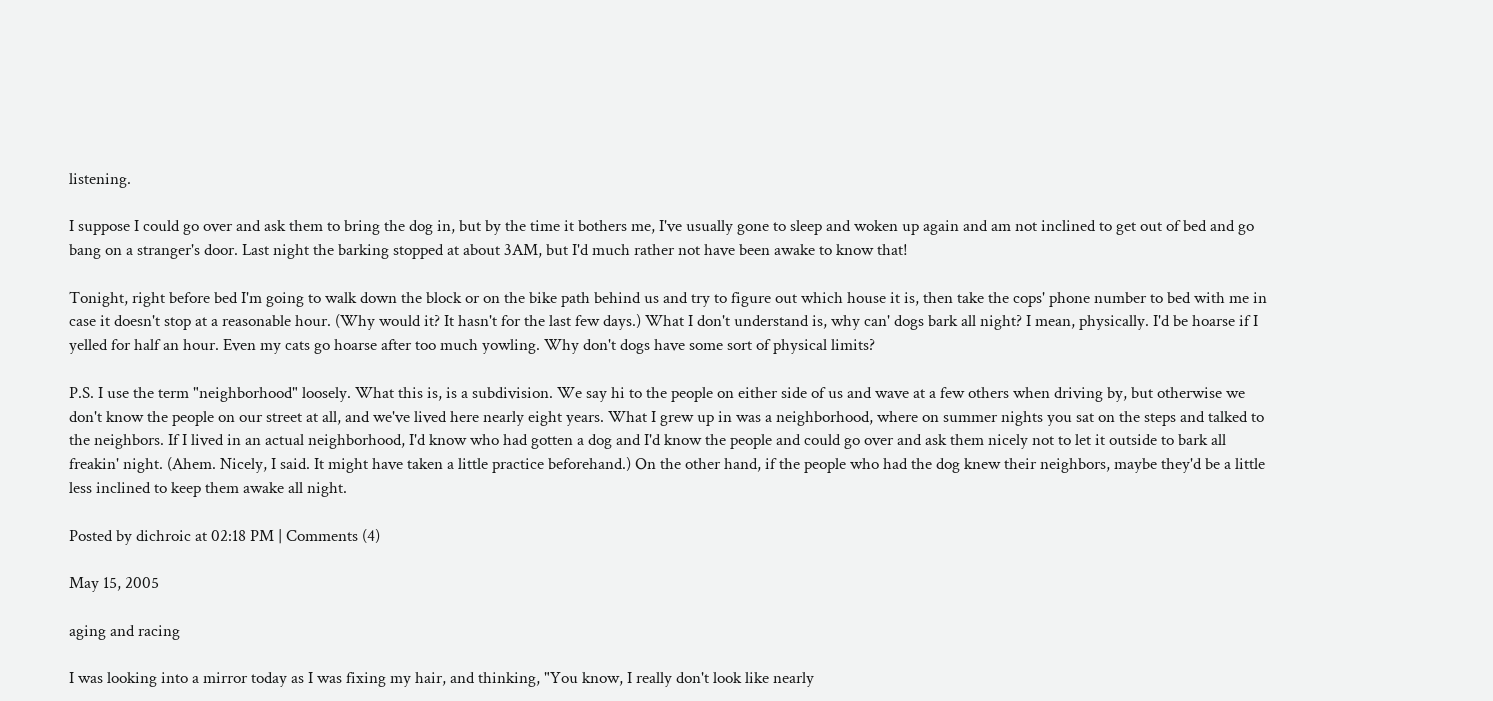listening.

I suppose I could go over and ask them to bring the dog in, but by the time it bothers me, I've usually gone to sleep and woken up again and am not inclined to get out of bed and go bang on a stranger's door. Last night the barking stopped at about 3AM, but I'd much rather not have been awake to know that!

Tonight, right before bed I'm going to walk down the block or on the bike path behind us and try to figure out which house it is, then take the cops' phone number to bed with me in case it doesn't stop at a reasonable hour. (Why would it? It hasn't for the last few days.) What I don't understand is, why can' dogs bark all night? I mean, physically. I'd be hoarse if I yelled for half an hour. Even my cats go hoarse after too much yowling. Why don't dogs have some sort of physical limits?

P.S. I use the term "neighborhood" loosely. What this is, is a subdivision. We say hi to the people on either side of us and wave at a few others when driving by, but otherwise we don't know the people on our street at all, and we've lived here nearly eight years. What I grew up in was a neighborhood, where on summer nights you sat on the steps and talked to the neighbors. If I lived in an actual neighborhood, I'd know who had gotten a dog and I'd know the people and could go over and ask them nicely not to let it outside to bark all freakin' night. (Ahem. Nicely, I said. It might have taken a little practice beforehand.) On the other hand, if the people who had the dog knew their neighbors, maybe they'd be a little less inclined to keep them awake all night.

Posted by dichroic at 02:18 PM | Comments (4)

May 15, 2005

aging and racing

I was looking into a mirror today as I was fixing my hair, and thinking, "You know, I really don't look like nearly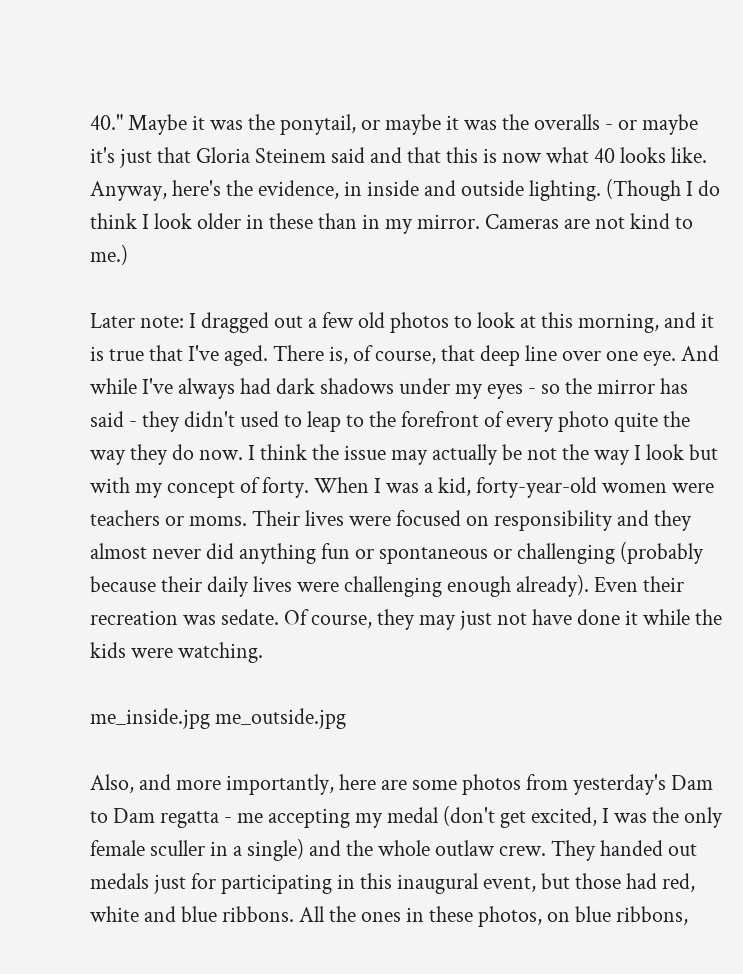40." Maybe it was the ponytail, or maybe it was the overalls - or maybe it's just that Gloria Steinem said and that this is now what 40 looks like. Anyway, here's the evidence, in inside and outside lighting. (Though I do think I look older in these than in my mirror. Cameras are not kind to me.)

Later note: I dragged out a few old photos to look at this morning, and it is true that I've aged. There is, of course, that deep line over one eye. And while I've always had dark shadows under my eyes - so the mirror has said - they didn't used to leap to the forefront of every photo quite the way they do now. I think the issue may actually be not the way I look but with my concept of forty. When I was a kid, forty-year-old women were teachers or moms. Their lives were focused on responsibility and they almost never did anything fun or spontaneous or challenging (probably because their daily lives were challenging enough already). Even their recreation was sedate. Of course, they may just not have done it while the kids were watching.

me_inside.jpg me_outside.jpg

Also, and more importantly, here are some photos from yesterday's Dam to Dam regatta - me accepting my medal (don't get excited, I was the only female sculler in a single) and the whole outlaw crew. They handed out medals just for participating in this inaugural event, but those had red, white and blue ribbons. All the ones in these photos, on blue ribbons,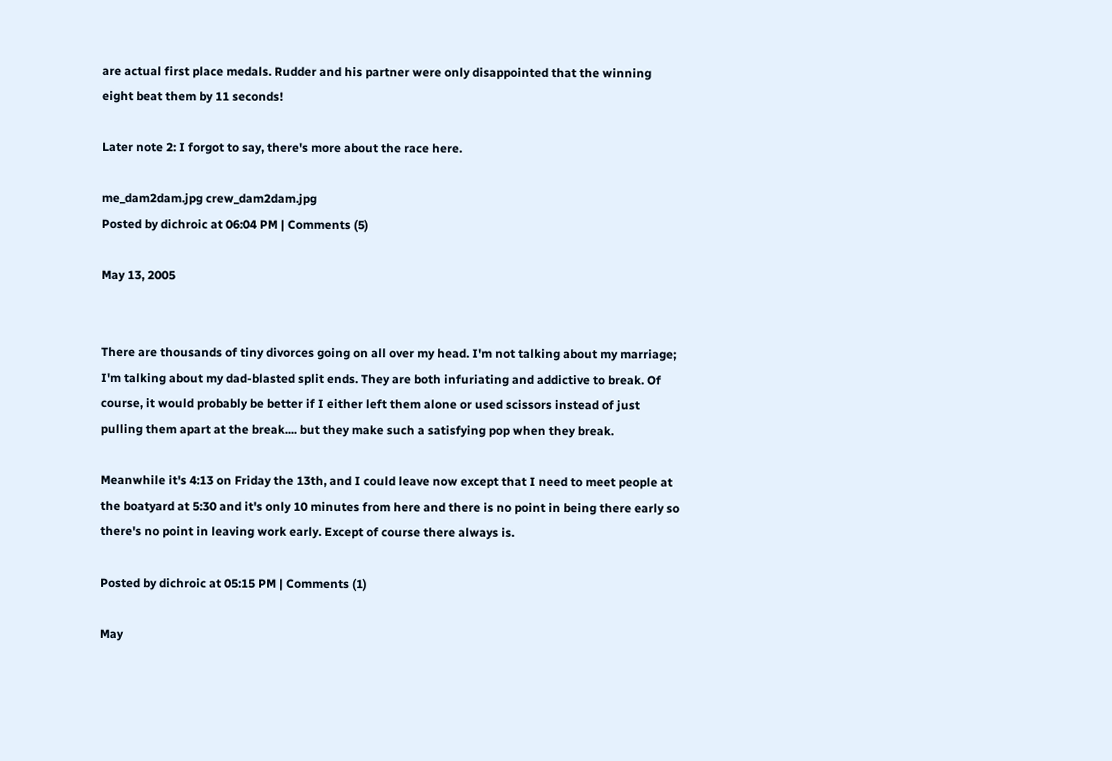are actual first place medals. Rudder and his partner were only disappointed that the winning eight beat them by 11 seconds!

Later note 2: I forgot to say, there's more about the race here.

me_dam2dam.jpg crew_dam2dam.jpg
Posted by dichroic at 06:04 PM | Comments (5)

May 13, 2005


There are thousands of tiny divorces going on all over my head. I'm not talking about my marriage; I'm talking about my dad-blasted split ends. They are both infuriating and addictive to break. Of course, it would probably be better if I either left them alone or used scissors instead of just pulling them apart at the break.... but they make such a satisfying pop when they break.

Meanwhile it's 4:13 on Friday the 13th, and I could leave now except that I need to meet people at the boatyard at 5:30 and it's only 10 minutes from here and there is no point in being there early so there's no point in leaving work early. Except of course there always is.

Posted by dichroic at 05:15 PM | Comments (1)

May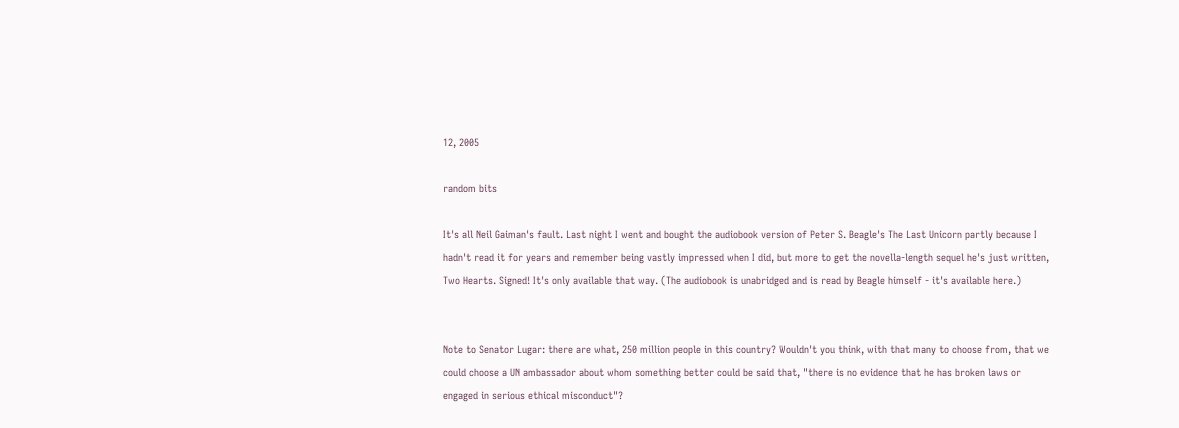12, 2005

random bits

It's all Neil Gaiman's fault. Last night I went and bought the audiobook version of Peter S. Beagle's The Last Unicorn partly because I hadn't read it for years and remember being vastly impressed when I did, but more to get the novella-length sequel he's just written, Two Hearts. Signed! It's only available that way. (The audiobook is unabridged and is read by Beagle himself - it's available here.)


Note to Senator Lugar: there are what, 250 million people in this country? Wouldn't you think, with that many to choose from, that we could choose a UN ambassador about whom something better could be said that, "there is no evidence that he has broken laws or engaged in serious ethical misconduct"?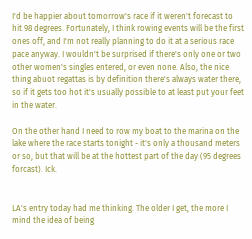I'd be happier about tomorrow's race if it weren't forecast to hit 98 degrees. Fortunately, I think rowing events will be the first ones off, and I'm not really planning to do it at a serious race pace anyway. I wouldn't be surprised if there's only one or two other women's singles entered, or even none. Also, the nice thing abuot regattas is by definition there's always water there, so if it gets too hot it's usually possible to at least put your feet in the water.

On the other hand I need to row my boat to the marina on the lake where the race starts tonight - it's only a thousand meters or so, but that will be at the hottest part of the day (95 degrees forcast). Ick.


LA's entry today had me thinking. The older I get, the more I mind the idea of being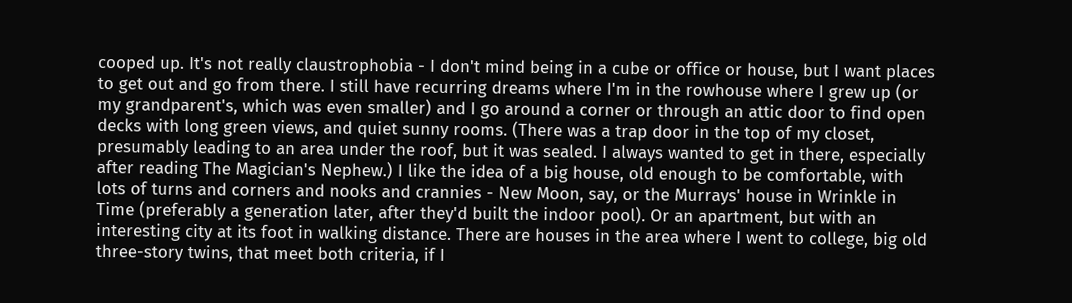cooped up. It's not really claustrophobia - I don't mind being in a cube or office or house, but I want places to get out and go from there. I still have recurring dreams where I'm in the rowhouse where I grew up (or my grandparent's, which was even smaller) and I go around a corner or through an attic door to find open decks with long green views, and quiet sunny rooms. (There was a trap door in the top of my closet, presumably leading to an area under the roof, but it was sealed. I always wanted to get in there, especially after reading The Magician's Nephew.) I like the idea of a big house, old enough to be comfortable, with lots of turns and corners and nooks and crannies - New Moon, say, or the Murrays' house in Wrinkle in Time (preferably a generation later, after they'd built the indoor pool). Or an apartment, but with an interesting city at its foot in walking distance. There are houses in the area where I went to college, big old three-story twins, that meet both criteria, if I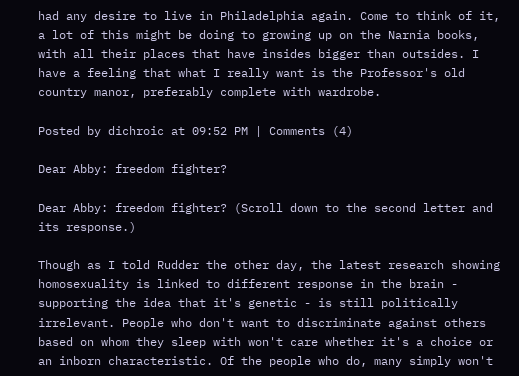had any desire to live in Philadelphia again. Come to think of it, a lot of this might be doing to growing up on the Narnia books, with all their places that have insides bigger than outsides. I have a feeling that what I really want is the Professor's old country manor, preferably complete with wardrobe.

Posted by dichroic at 09:52 PM | Comments (4)

Dear Abby: freedom fighter?

Dear Abby: freedom fighter? (Scroll down to the second letter and its response.)

Though as I told Rudder the other day, the latest research showing homosexuality is linked to different response in the brain - supporting the idea that it's genetic - is still politically irrelevant. People who don't want to discriminate against others based on whom they sleep with won't care whether it's a choice or an inborn characteristic. Of the people who do, many simply won't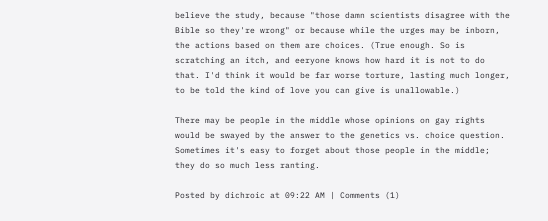believe the study, because "those damn scientists disagree with the Bible so they're wrong" or because while the urges may be inborn, the actions based on them are choices. (True enough. So is scratching an itch, and eeryone knows how hard it is not to do that. I'd think it would be far worse torture, lasting much longer, to be told the kind of love you can give is unallowable.)

There may be people in the middle whose opinions on gay rights would be swayed by the answer to the genetics vs. choice question. Sometimes it's easy to forget about those people in the middle; they do so much less ranting.

Posted by dichroic at 09:22 AM | Comments (1)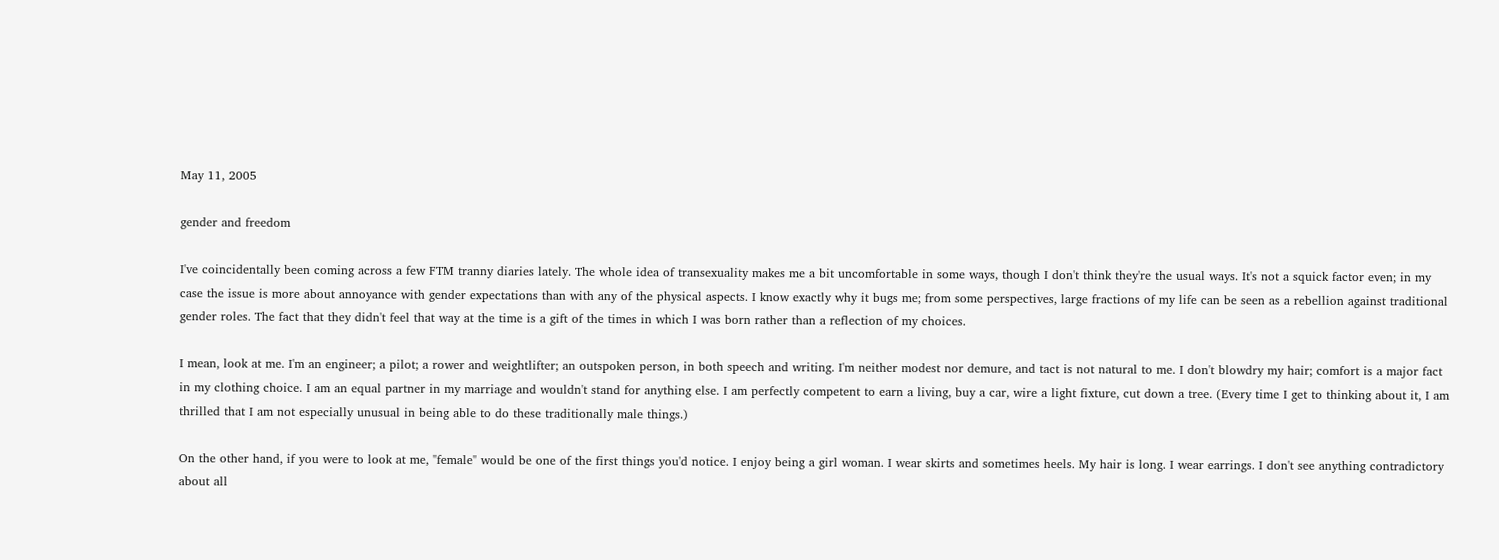May 11, 2005

gender and freedom

I've coincidentally been coming across a few FTM tranny diaries lately. The whole idea of transexuality makes me a bit uncomfortable in some ways, though I don't think they're the usual ways. It's not a squick factor even; in my case the issue is more about annoyance with gender expectations than with any of the physical aspects. I know exactly why it bugs me; from some perspectives, large fractions of my life can be seen as a rebellion against traditional gender roles. The fact that they didn't feel that way at the time is a gift of the times in which I was born rather than a reflection of my choices.

I mean, look at me. I'm an engineer; a pilot; a rower and weightlifter; an outspoken person, in both speech and writing. I'm neither modest nor demure, and tact is not natural to me. I don't blowdry my hair; comfort is a major fact in my clothing choice. I am an equal partner in my marriage and wouldn't stand for anything else. I am perfectly competent to earn a living, buy a car, wire a light fixture, cut down a tree. (Every time I get to thinking about it, I am thrilled that I am not especially unusual in being able to do these traditionally male things.)

On the other hand, if you were to look at me, "female" would be one of the first things you'd notice. I enjoy being a girl woman. I wear skirts and sometimes heels. My hair is long. I wear earrings. I don't see anything contradictory about all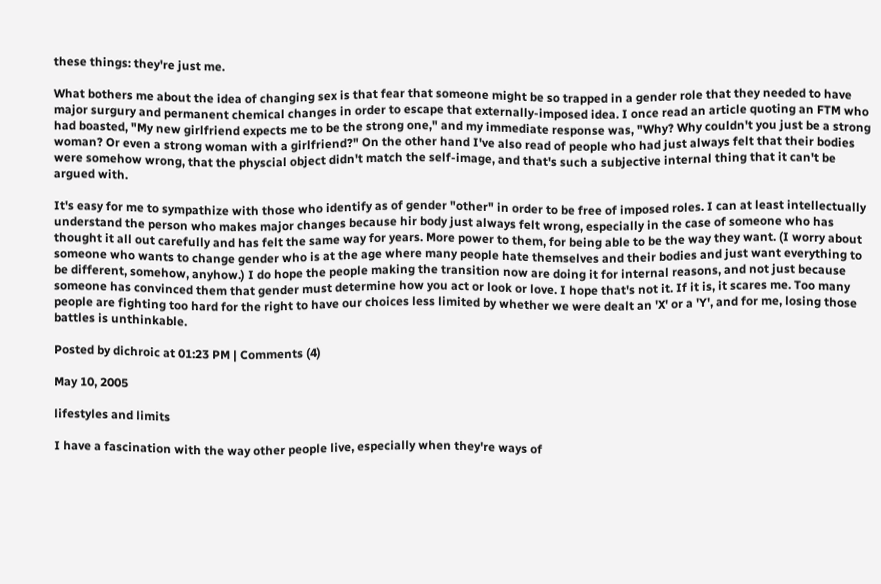these things: they're just me.

What bothers me about the idea of changing sex is that fear that someone might be so trapped in a gender role that they needed to have major surgury and permanent chemical changes in order to escape that externally-imposed idea. I once read an article quoting an FTM who had boasted, "My new girlfriend expects me to be the strong one," and my immediate response was, "Why? Why couldn't you just be a strong woman? Or even a strong woman with a girlfriend?" On the other hand I've also read of people who had just always felt that their bodies were somehow wrong, that the physcial object didn't match the self-image, and that's such a subjective internal thing that it can't be argued with.

It's easy for me to sympathize with those who identify as of gender "other" in order to be free of imposed roles. I can at least intellectually understand the person who makes major changes because hir body just always felt wrong, especially in the case of someone who has thought it all out carefully and has felt the same way for years. More power to them, for being able to be the way they want. (I worry about someone who wants to change gender who is at the age where many people hate themselves and their bodies and just want everything to be different, somehow, anyhow.) I do hope the people making the transition now are doing it for internal reasons, and not just because someone has convinced them that gender must determine how you act or look or love. I hope that's not it. If it is, it scares me. Too many people are fighting too hard for the right to have our choices less limited by whether we were dealt an 'X' or a 'Y', and for me, losing those battles is unthinkable.

Posted by dichroic at 01:23 PM | Comments (4)

May 10, 2005

lifestyles and limits

I have a fascination with the way other people live, especially when they're ways of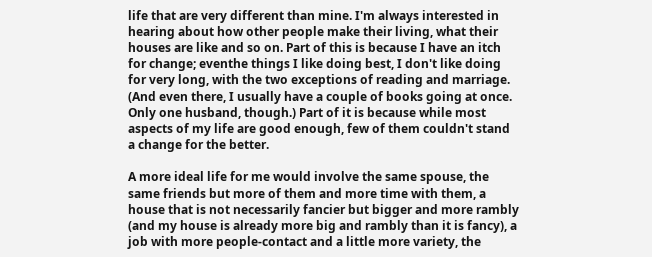life that are very different than mine. I'm always interested in hearing about how other people make their living, what their houses are like and so on. Part of this is because I have an itch for change; eventhe things I like doing best, I don't like doing for very long, with the two exceptions of reading and marriage. (And even there, I usually have a couple of books going at once. Only one husband, though.) Part of it is because while most aspects of my life are good enough, few of them couldn't stand a change for the better.

A more ideal life for me would involve the same spouse, the same friends but more of them and more time with them, a house that is not necessarily fancier but bigger and more rambly (and my house is already more big and rambly than it is fancy), a job with more people-contact and a little more variety, the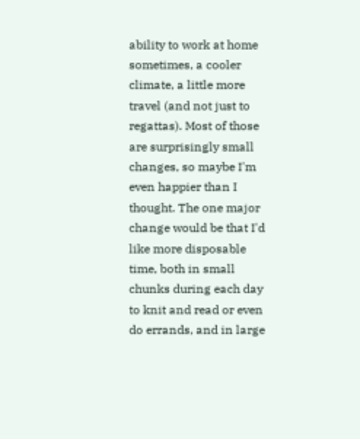ability to work at home sometimes, a cooler climate, a little more travel (and not just to regattas). Most of those are surprisingly small changes, so maybe I'm even happier than I thought. The one major change would be that I'd like more disposable time, both in small chunks during each day to knit and read or even do errands, and in large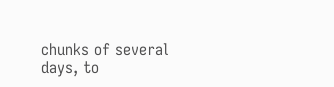chunks of several days, to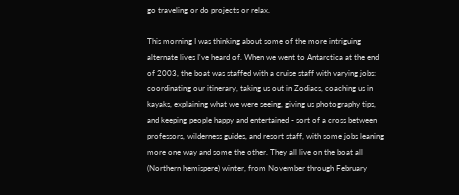go traveling or do projects or relax.

This morning I was thinking about some of the more intriguing alternate lives I've heard of. When we went to Antarctica at the end of 2003, the boat was staffed with a cruise staff with varying jobs: coordinating our itinerary, taking us out in Zodiacs, coaching us in kayaks, explaining what we were seeing, giving us photography tips, and keeping people happy and entertained - sort of a cross between professors, wilderness guides, and resort staff, with some jobs leaning more one way and some the other. They all live on the boat all (Northern hemispere) winter, from November through February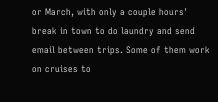or March, with only a couple hours' break in town to do laundry and send email between trips. Some of them work on cruises to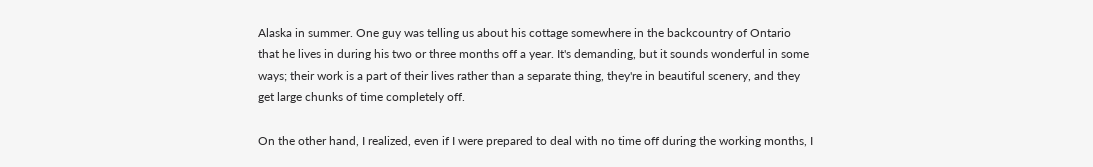Alaska in summer. One guy was telling us about his cottage somewhere in the backcountry of Ontario that he lives in during his two or three months off a year. It's demanding, but it sounds wonderful in some ways; their work is a part of their lives rather than a separate thing, they're in beautiful scenery, and they get large chunks of time completely off.

On the other hand, I realized, even if I were prepared to deal with no time off during the working months, I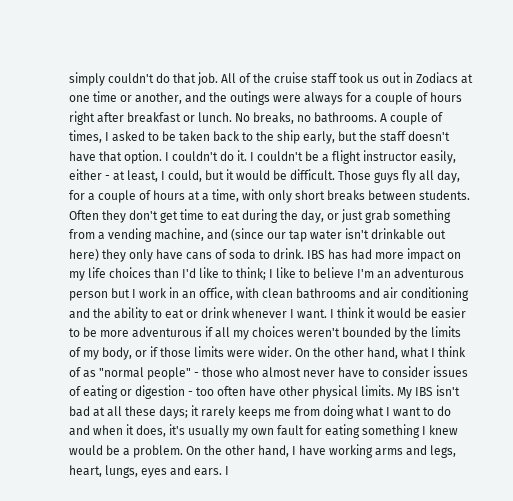simply couldn't do that job. All of the cruise staff took us out in Zodiacs at one time or another, and the outings were always for a couple of hours right after breakfast or lunch. No breaks, no bathrooms. A couple of times, I asked to be taken back to the ship early, but the staff doesn't have that option. I couldn't do it. I couldn't be a flight instructor easily, either - at least, I could, but it would be difficult. Those guys fly all day, for a couple of hours at a time, with only short breaks between students. Often they don't get time to eat during the day, or just grab something from a vending machine, and (since our tap water isn't drinkable out here) they only have cans of soda to drink. IBS has had more impact on my life choices than I'd like to think; I like to believe I'm an adventurous person but I work in an office, with clean bathrooms and air conditioning and the ability to eat or drink whenever I want. I think it would be easier to be more adventurous if all my choices weren't bounded by the limits of my body, or if those limits were wider. On the other hand, what I think of as "normal people" - those who almost never have to consider issues of eating or digestion - too often have other physical limits. My IBS isn't bad at all these days; it rarely keeps me from doing what I want to do and when it does, it's usually my own fault for eating something I knew would be a problem. On the other hand, I have working arms and legs, heart, lungs, eyes and ears. I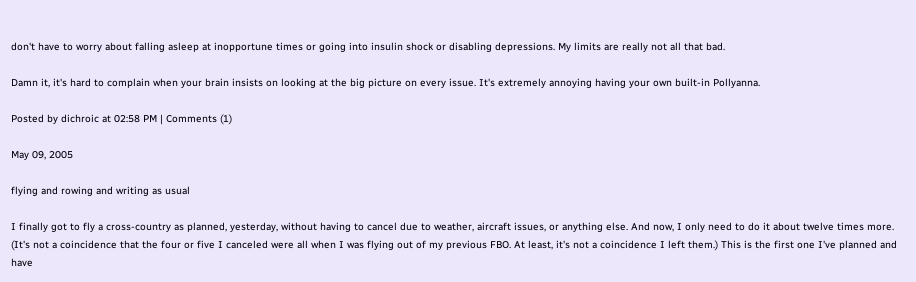don't have to worry about falling asleep at inopportune times or going into insulin shock or disabling depressions. My limits are really not all that bad.

Damn it, it's hard to complain when your brain insists on looking at the big picture on every issue. It's extremely annoying having your own built-in Pollyanna.

Posted by dichroic at 02:58 PM | Comments (1)

May 09, 2005

flying and rowing and writing as usual

I finally got to fly a cross-country as planned, yesterday, without having to cancel due to weather, aircraft issues, or anything else. And now, I only need to do it about twelve times more. (It's not a coincidence that the four or five I canceled were all when I was flying out of my previous FBO. At least, it's not a coincidence I left them.) This is the first one I've planned and have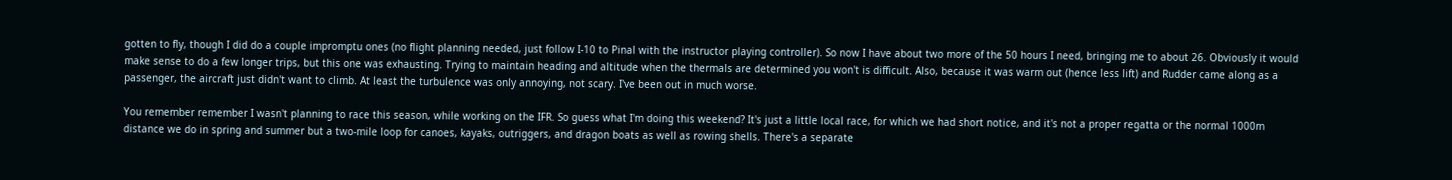gotten to fly, though I did do a couple impromptu ones (no flight planning needed, just follow I-10 to Pinal with the instructor playing controller). So now I have about two more of the 50 hours I need, bringing me to about 26. Obviously it would make sense to do a few longer trips, but this one was exhausting. Trying to maintain heading and altitude when the thermals are determined you won't is difficult. Also, because it was warm out (hence less lift) and Rudder came along as a passenger, the aircraft just didn't want to climb. At least the turbulence was only annoying, not scary. I've been out in much worse.

You remember remember I wasn't planning to race this season, while working on the IFR. So guess what I'm doing this weekend? It's just a little local race, for which we had short notice, and it's not a proper regatta or the normal 1000m distance we do in spring and summer but a two-mile loop for canoes, kayaks, outriggers, and dragon boats as well as rowing shells. There's a separate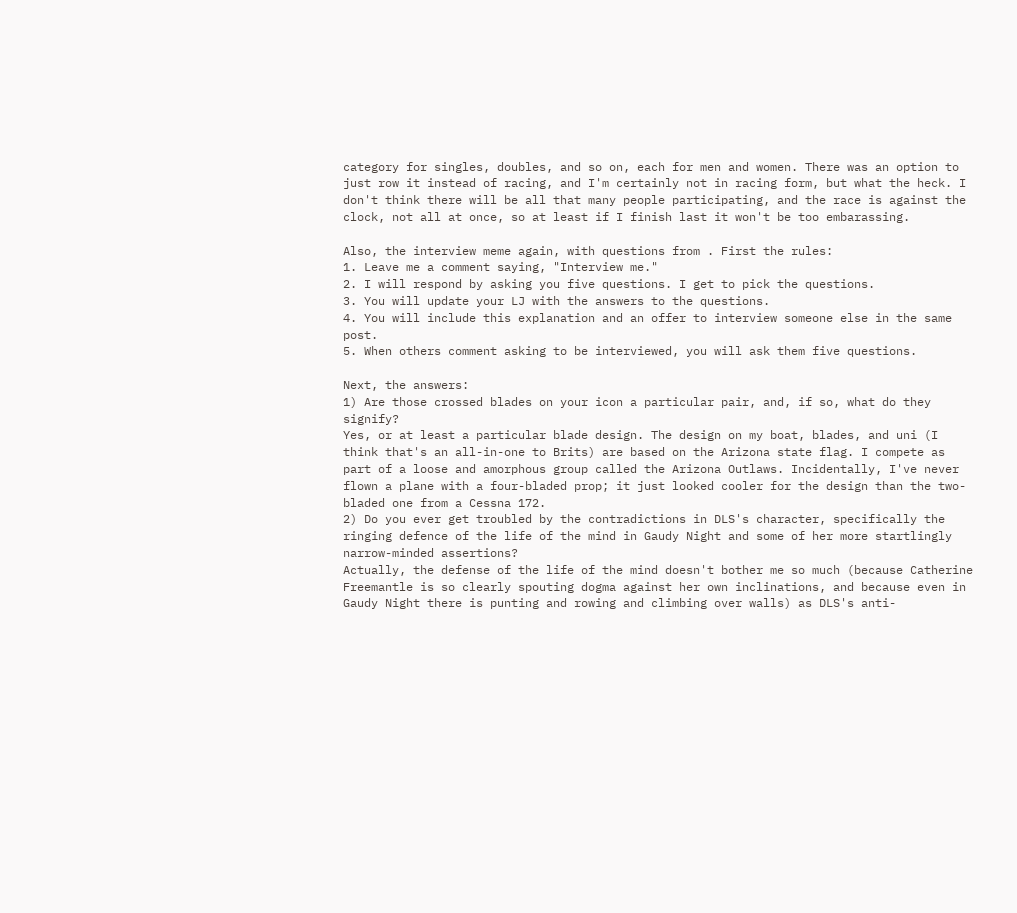category for singles, doubles, and so on, each for men and women. There was an option to just row it instead of racing, and I'm certainly not in racing form, but what the heck. I don't think there will be all that many people participating, and the race is against the clock, not all at once, so at least if I finish last it won't be too embarassing.

Also, the interview meme again, with questions from . First the rules:
1. Leave me a comment saying, "Interview me."
2. I will respond by asking you five questions. I get to pick the questions.
3. You will update your LJ with the answers to the questions.
4. You will include this explanation and an offer to interview someone else in the same post.
5. When others comment asking to be interviewed, you will ask them five questions.

Next, the answers:
1) Are those crossed blades on your icon a particular pair, and, if so, what do they signify?
Yes, or at least a particular blade design. The design on my boat, blades, and uni (I think that's an all-in-one to Brits) are based on the Arizona state flag. I compete as part of a loose and amorphous group called the Arizona Outlaws. Incidentally, I've never flown a plane with a four-bladed prop; it just looked cooler for the design than the two-bladed one from a Cessna 172.
2) Do you ever get troubled by the contradictions in DLS's character, specifically the ringing defence of the life of the mind in Gaudy Night and some of her more startlingly narrow-minded assertions?
Actually, the defense of the life of the mind doesn't bother me so much (because Catherine Freemantle is so clearly spouting dogma against her own inclinations, and because even in Gaudy Night there is punting and rowing and climbing over walls) as DLS's anti-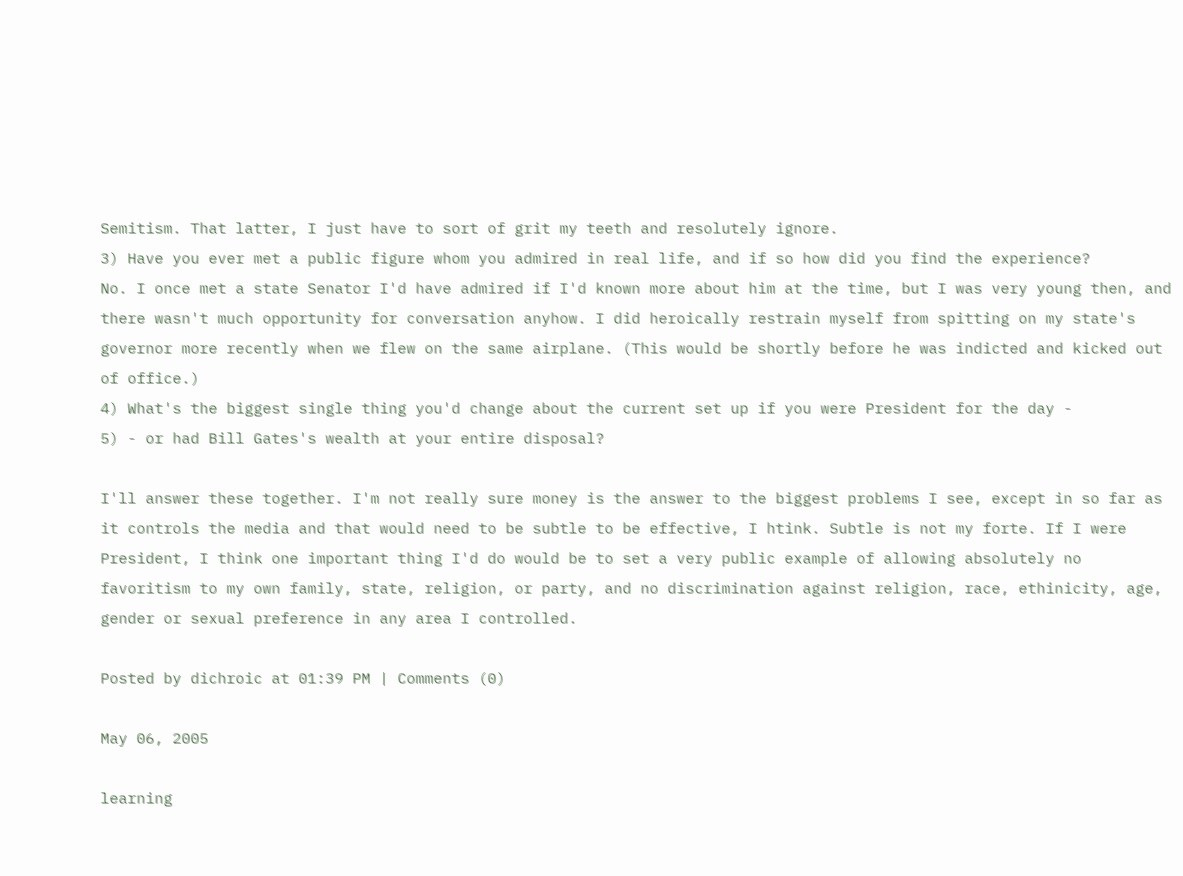Semitism. That latter, I just have to sort of grit my teeth and resolutely ignore.
3) Have you ever met a public figure whom you admired in real life, and if so how did you find the experience?
No. I once met a state Senator I'd have admired if I'd known more about him at the time, but I was very young then, and there wasn't much opportunity for conversation anyhow. I did heroically restrain myself from spitting on my state's governor more recently when we flew on the same airplane. (This would be shortly before he was indicted and kicked out of office.)
4) What's the biggest single thing you'd change about the current set up if you were President for the day -
5) - or had Bill Gates's wealth at your entire disposal?

I'll answer these together. I'm not really sure money is the answer to the biggest problems I see, except in so far as it controls the media and that would need to be subtle to be effective, I htink. Subtle is not my forte. If I were President, I think one important thing I'd do would be to set a very public example of allowing absolutely no favoritism to my own family, state, religion, or party, and no discrimination against religion, race, ethinicity, age, gender or sexual preference in any area I controlled.

Posted by dichroic at 01:39 PM | Comments (0)

May 06, 2005

learning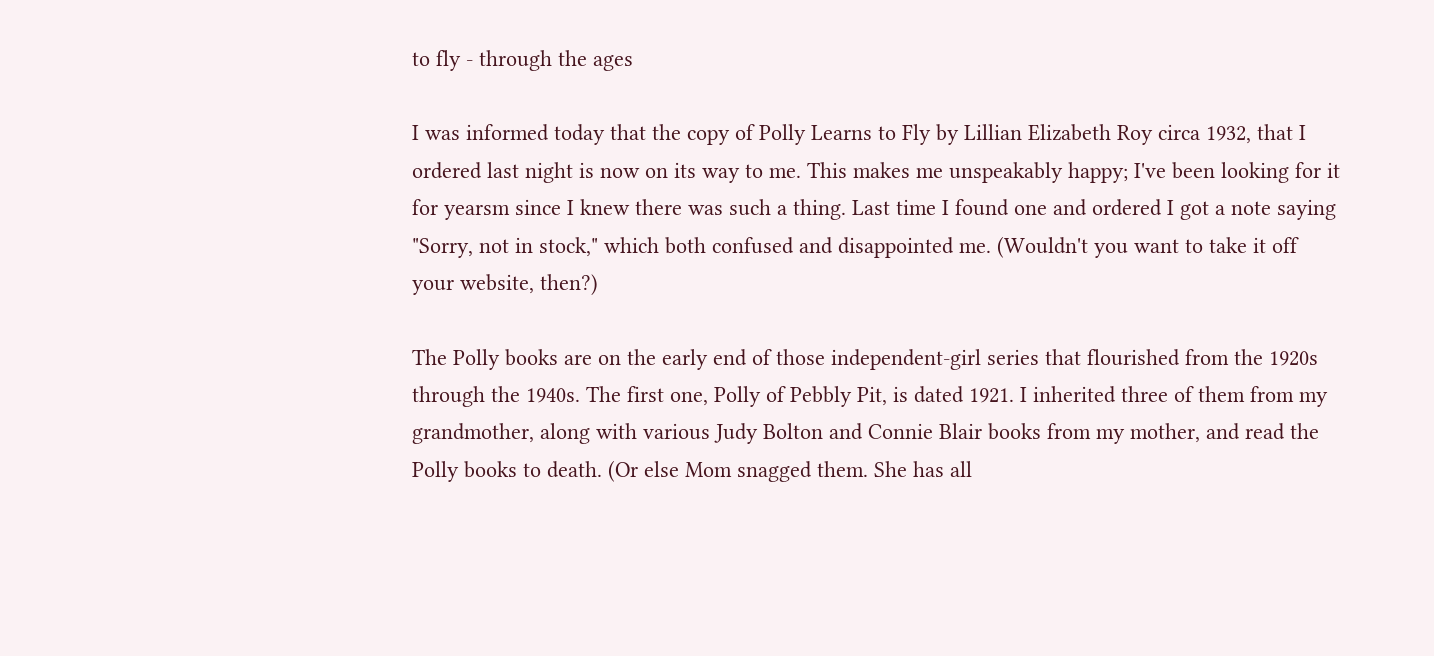to fly - through the ages

I was informed today that the copy of Polly Learns to Fly by Lillian Elizabeth Roy circa 1932, that I ordered last night is now on its way to me. This makes me unspeakably happy; I've been looking for it for yearsm since I knew there was such a thing. Last time I found one and ordered I got a note saying "Sorry, not in stock," which both confused and disappointed me. (Wouldn't you want to take it off your website, then?)

The Polly books are on the early end of those independent-girl series that flourished from the 1920s through the 1940s. The first one, Polly of Pebbly Pit, is dated 1921. I inherited three of them from my grandmother, along with various Judy Bolton and Connie Blair books from my mother, and read the Polly books to death. (Or else Mom snagged them. She has all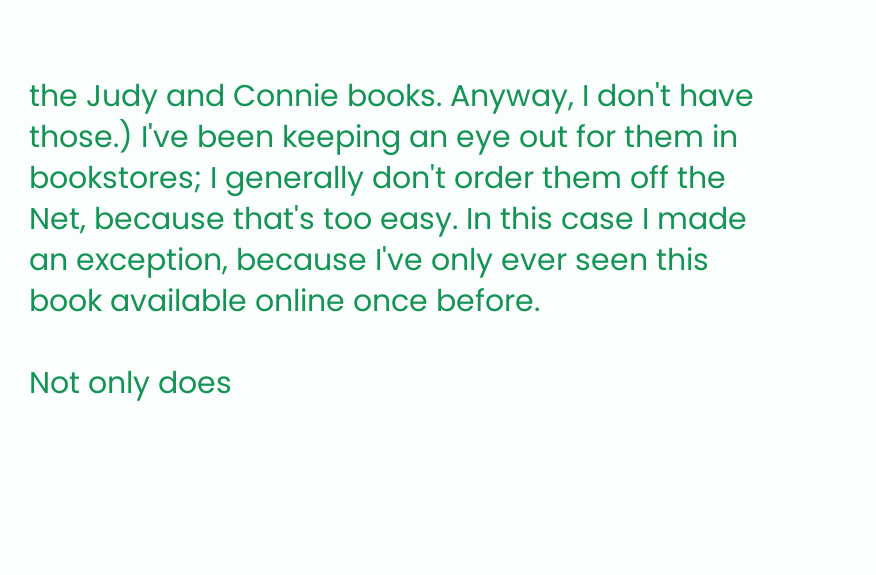the Judy and Connie books. Anyway, I don't have those.) I've been keeping an eye out for them in bookstores; I generally don't order them off the Net, because that's too easy. In this case I made an exception, because I've only ever seen this book available online once before.

Not only does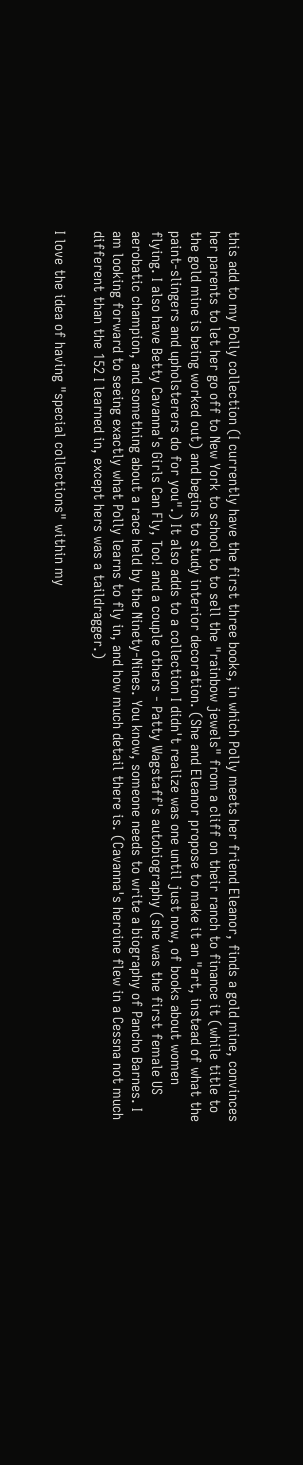this add to my Polly collection (I currently have the first three books, in which Polly meets her friend Eleanor, finds a gold mine, convinces her parents to let her go off to New York to school to to sell the "rainbow jewels" from a cliff on their ranch to finance it (while title to the gold mine is being worked out) and begins to study interior decoration. (She and Eleanor propose to make it an "art, instead of what the paint-slingers and upholsterers do for you".) It also adds to a collection I didn't realize was one until just now, of books about women flying. I also have Betty Cavanna's Girls Can Fly, Too! and a couple others - Patty Wagstaff's autobiography (she was the first female US aerobatic champion, and something about a race held by the Ninety-Nines. You know, someone needs to write a biography of Pancho Barnes. I am looking forward to seeing exactly what Polly learns to fly in, and how much detail there is. (Cavanna's heroine flew in a Cessna not much different than the 152 I learned in, except hers was a taildragger.)

I love the idea of having "special collections" within my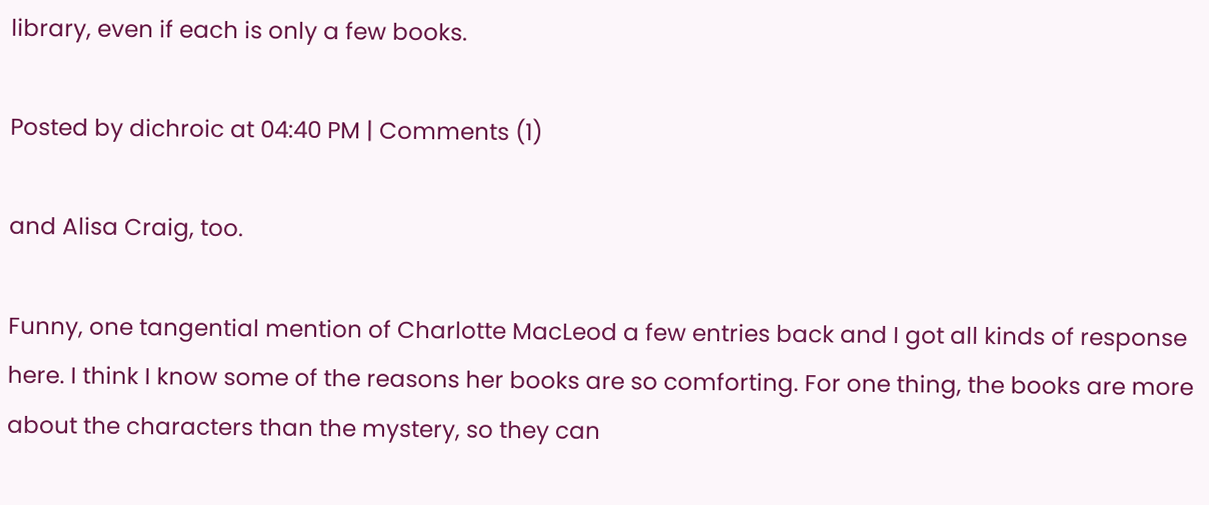library, even if each is only a few books.

Posted by dichroic at 04:40 PM | Comments (1)

and Alisa Craig, too.

Funny, one tangential mention of Charlotte MacLeod a few entries back and I got all kinds of response here. I think I know some of the reasons her books are so comforting. For one thing, the books are more about the characters than the mystery, so they can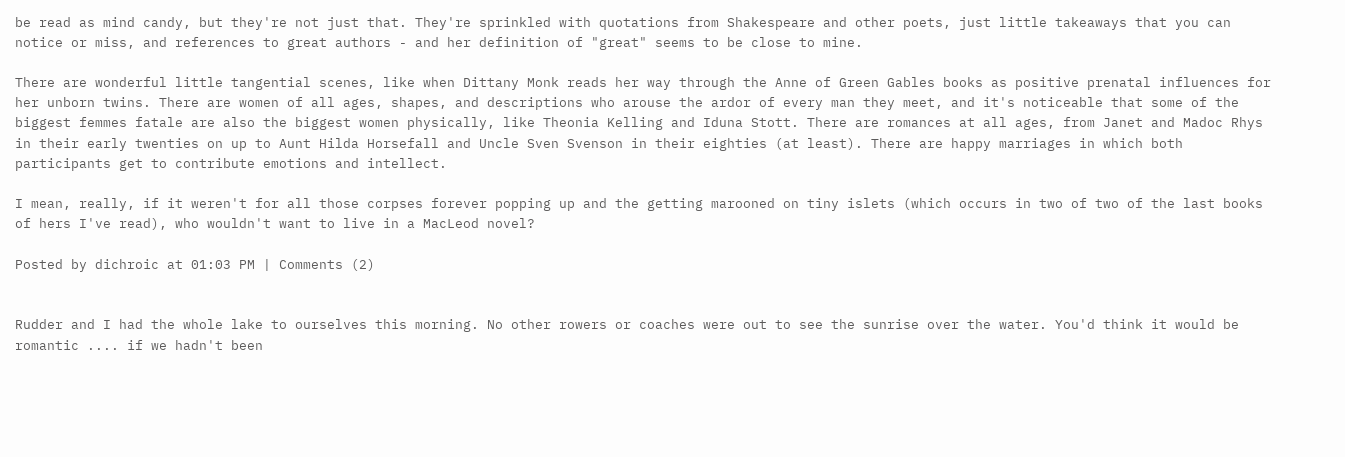be read as mind candy, but they're not just that. They're sprinkled with quotations from Shakespeare and other poets, just little takeaways that you can notice or miss, and references to great authors - and her definition of "great" seems to be close to mine.

There are wonderful little tangential scenes, like when Dittany Monk reads her way through the Anne of Green Gables books as positive prenatal influences for her unborn twins. There are women of all ages, shapes, and descriptions who arouse the ardor of every man they meet, and it's noticeable that some of the biggest femmes fatale are also the biggest women physically, like Theonia Kelling and Iduna Stott. There are romances at all ages, from Janet and Madoc Rhys in their early twenties on up to Aunt Hilda Horsefall and Uncle Sven Svenson in their eighties (at least). There are happy marriages in which both participants get to contribute emotions and intellect.

I mean, really, if it weren't for all those corpses forever popping up and the getting marooned on tiny islets (which occurs in two of two of the last books of hers I've read), who wouldn't want to live in a MacLeod novel?

Posted by dichroic at 01:03 PM | Comments (2)


Rudder and I had the whole lake to ourselves this morning. No other rowers or coaches were out to see the sunrise over the water. You'd think it would be romantic .... if we hadn't been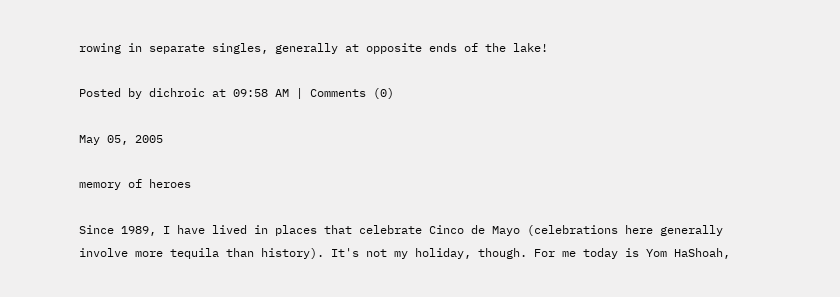rowing in separate singles, generally at opposite ends of the lake!

Posted by dichroic at 09:58 AM | Comments (0)

May 05, 2005

memory of heroes

Since 1989, I have lived in places that celebrate Cinco de Mayo (celebrations here generally involve more tequila than history). It's not my holiday, though. For me today is Yom HaShoah,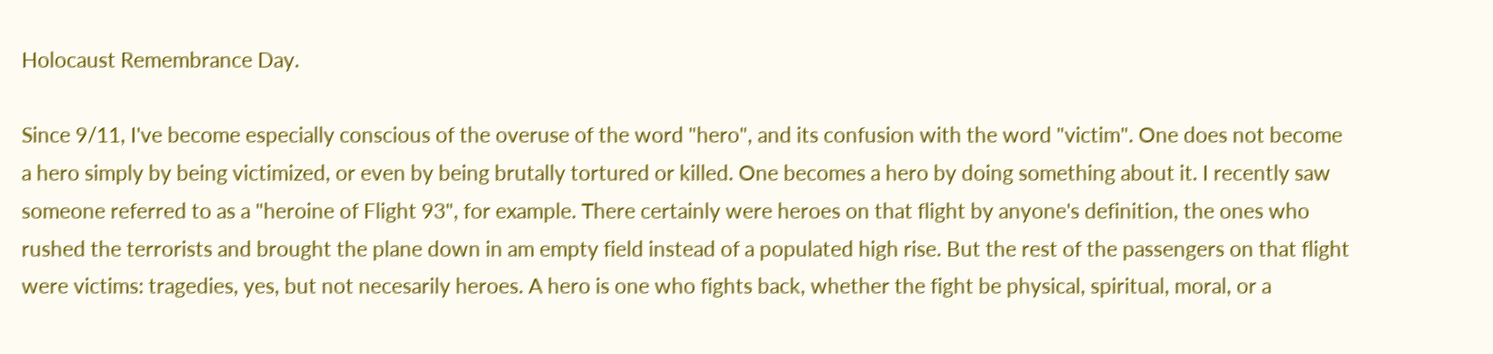Holocaust Remembrance Day.

Since 9/11, I've become especially conscious of the overuse of the word "hero", and its confusion with the word "victim". One does not become a hero simply by being victimized, or even by being brutally tortured or killed. One becomes a hero by doing something about it. I recently saw someone referred to as a "heroine of Flight 93", for example. There certainly were heroes on that flight by anyone's definition, the ones who rushed the terrorists and brought the plane down in am empty field instead of a populated high rise. But the rest of the passengers on that flight were victims: tragedies, yes, but not necesarily heroes. A hero is one who fights back, whether the fight be physical, spiritual, moral, or a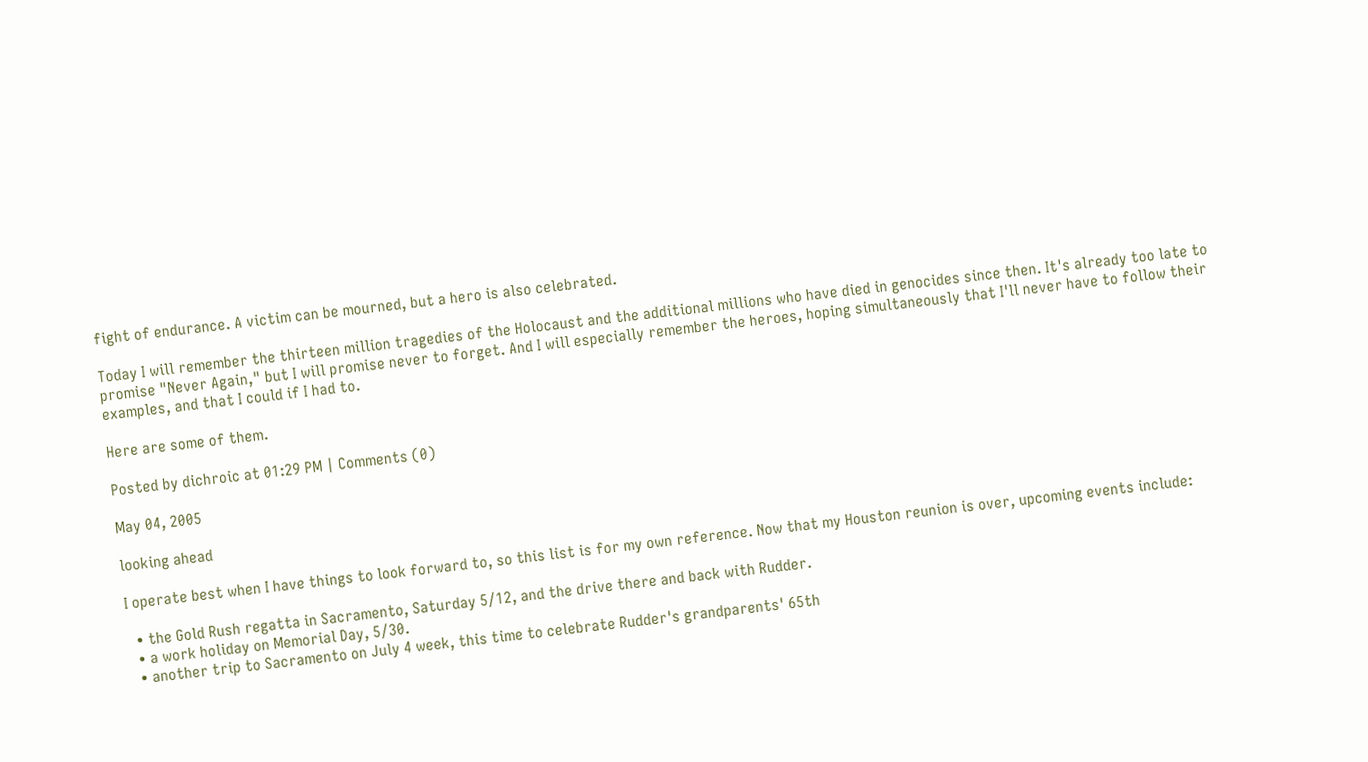fight of endurance. A victim can be mourned, but a hero is also celebrated.

Today I will remember the thirteen million tragedies of the Holocaust and the additional millions who have died in genocides since then. It's already too late to promise "Never Again," but I will promise never to forget. And I will especially remember the heroes, hoping simultaneously that I'll never have to follow their examples, and that I could if I had to.

Here are some of them.

Posted by dichroic at 01:29 PM | Comments (0)

May 04, 2005

looking ahead

I operate best when I have things to look forward to, so this list is for my own reference. Now that my Houston reunion is over, upcoming events include:

  • the Gold Rush regatta in Sacramento, Saturday 5/12, and the drive there and back with Rudder.
  • a work holiday on Memorial Day, 5/30.
  • another trip to Sacramento on July 4 week, this time to celebrate Rudder's grandparents' 65th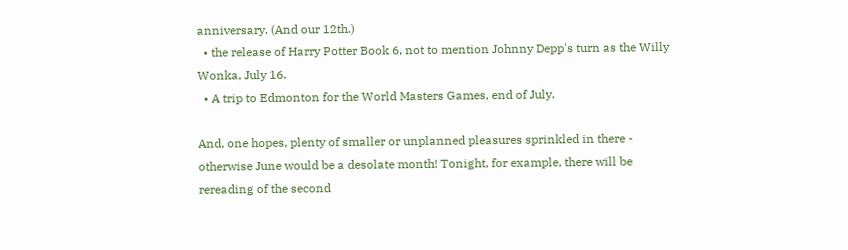anniversary. (And our 12th.)
  • the release of Harry Potter Book 6, not to mention Johnny Depp's turn as the Willy Wonka, July 16.
  • A trip to Edmonton for the World Masters Games, end of July.

And, one hopes, plenty of smaller or unplanned pleasures sprinkled in there - otherwise June would be a desolate month! Tonight, for example, there will be rereading of the second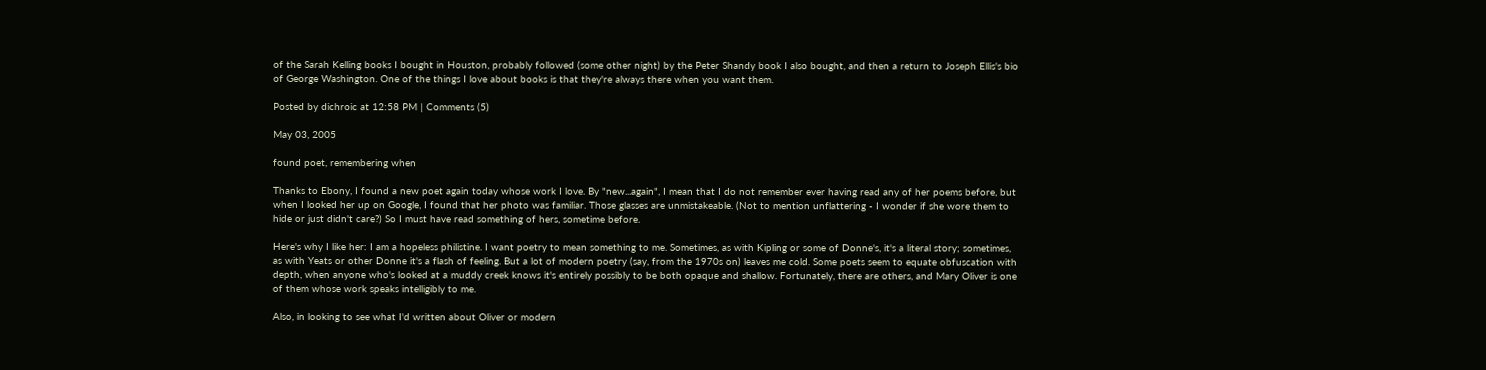of the Sarah Kelling books I bought in Houston, probably followed (some other night) by the Peter Shandy book I also bought, and then a return to Joseph Ellis's bio of George Washington. One of the things I love about books is that they're always there when you want them.

Posted by dichroic at 12:58 PM | Comments (5)

May 03, 2005

found poet, remembering when

Thanks to Ebony, I found a new poet again today whose work I love. By "new...again", I mean that I do not remember ever having read any of her poems before, but when I looked her up on Google, I found that her photo was familiar. Those glasses are unmistakeable. (Not to mention unflattering - I wonder if she wore them to hide or just didn't care?) So I must have read something of hers, sometime before.

Here's why I like her: I am a hopeless philistine. I want poetry to mean something to me. Sometimes, as with Kipling or some of Donne's, it's a literal story; sometimes, as with Yeats or other Donne it's a flash of feeling. But a lot of modern poetry (say, from the 1970s on) leaves me cold. Some poets seem to equate obfuscation with depth, when anyone who's looked at a muddy creek knows it's entirely possibly to be both opaque and shallow. Fortunately, there are others, and Mary Oliver is one of them whose work speaks intelligibly to me.

Also, in looking to see what I'd written about Oliver or modern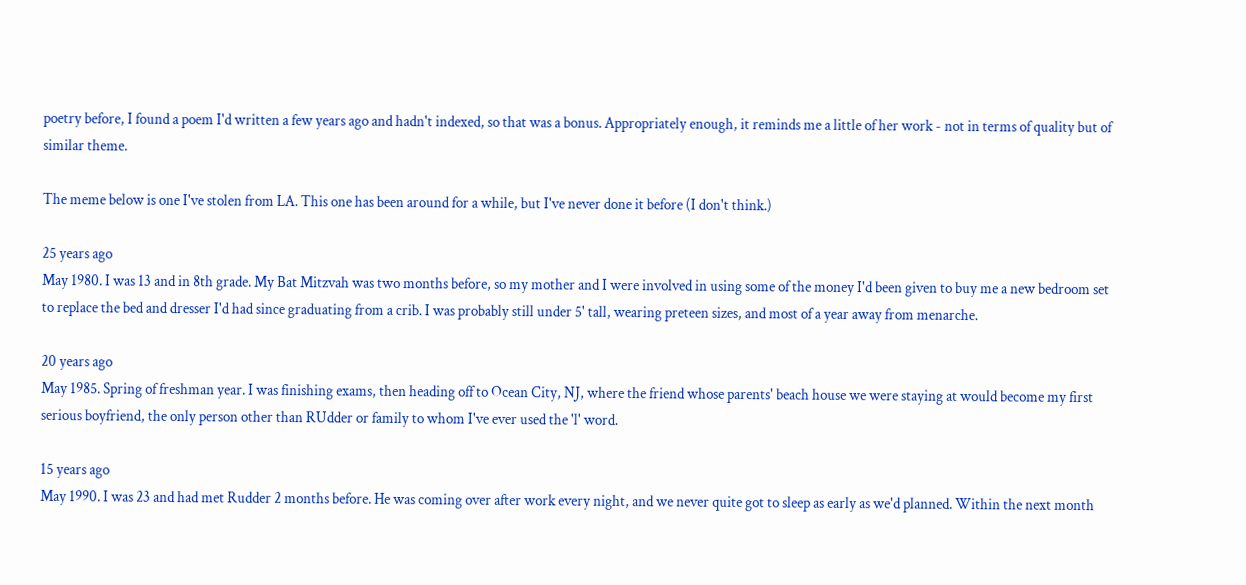poetry before, I found a poem I'd written a few years ago and hadn't indexed, so that was a bonus. Appropriately enough, it reminds me a little of her work - not in terms of quality but of similar theme.

The meme below is one I've stolen from LA. This one has been around for a while, but I've never done it before (I don't think.)

25 years ago
May 1980. I was 13 and in 8th grade. My Bat Mitzvah was two months before, so my mother and I were involved in using some of the money I'd been given to buy me a new bedroom set to replace the bed and dresser I'd had since graduating from a crib. I was probably still under 5' tall, wearing preteen sizes, and most of a year away from menarche.

20 years ago
May 1985. Spring of freshman year. I was finishing exams, then heading off to Ocean City, NJ, where the friend whose parents' beach house we were staying at would become my first serious boyfriend, the only person other than RUdder or family to whom I've ever used the 'l' word.

15 years ago
May 1990. I was 23 and had met Rudder 2 months before. He was coming over after work every night, and we never quite got to sleep as early as we'd planned. Within the next month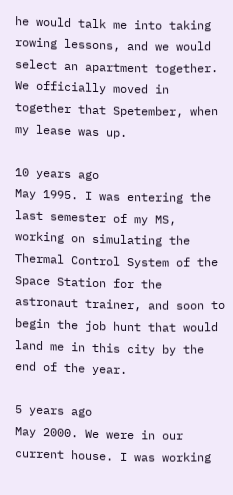he would talk me into taking rowing lessons, and we would select an apartment together. We officially moved in together that Spetember, when my lease was up.

10 years ago
May 1995. I was entering the last semester of my MS, working on simulating the Thermal Control System of the Space Station for the astronaut trainer, and soon to begin the job hunt that would land me in this city by the end of the year.

5 years ago
May 2000. We were in our current house. I was working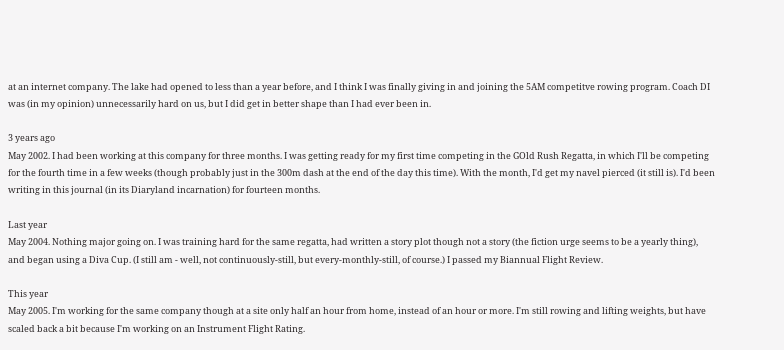at an internet company. The lake had opened to less than a year before, and I think I was finally giving in and joining the 5AM competitve rowing program. Coach DI was (in my opinion) unnecessarily hard on us, but I did get in better shape than I had ever been in.

3 years ago
May 2002. I had been working at this company for three months. I was getting ready for my first time competing in the GOld Rush Regatta, in which I'll be competing for the fourth time in a few weeks (though probably just in the 300m dash at the end of the day this time). With the month, I'd get my navel pierced (it still is). I'd been writing in this journal (in its Diaryland incarnation) for fourteen months.

Last year
May 2004. Nothing major going on. I was training hard for the same regatta, had written a story plot though not a story (the fiction urge seems to be a yearly thing), and began using a Diva Cup. (I still am - well, not continuously-still, but every-monthly-still, of course.) I passed my Biannual Flight Review.

This year
May 2005. I'm working for the same company though at a site only half an hour from home, instead of an hour or more. I'm still rowing and lifting weights, but have scaled back a bit because I'm working on an Instrument Flight Rating.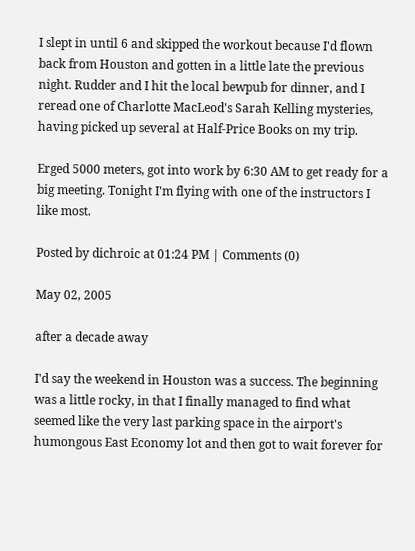I slept in until 6 and skipped the workout because I'd flown back from Houston and gotten in a little late the previous night. Rudder and I hit the local bewpub for dinner, and I reread one of Charlotte MacLeod's Sarah Kelling mysteries, having picked up several at Half-Price Books on my trip.

Erged 5000 meters, got into work by 6:30 AM to get ready for a big meeting. Tonight I'm flying with one of the instructors I like most.

Posted by dichroic at 01:24 PM | Comments (0)

May 02, 2005

after a decade away

I'd say the weekend in Houston was a success. The beginning was a little rocky, in that I finally managed to find what seemed like the very last parking space in the airport's humongous East Economy lot and then got to wait forever for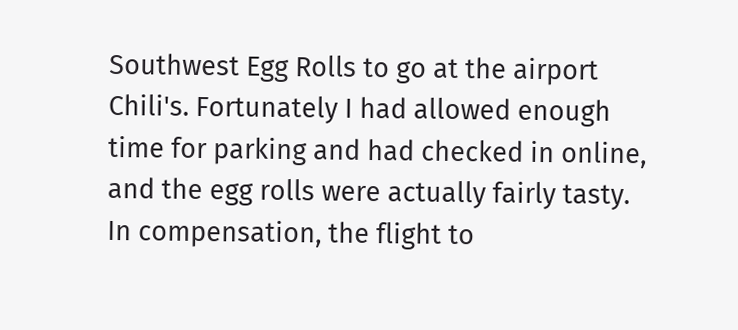Southwest Egg Rolls to go at the airport Chili's. Fortunately I had allowed enough time for parking and had checked in online, and the egg rolls were actually fairly tasty. In compensation, the flight to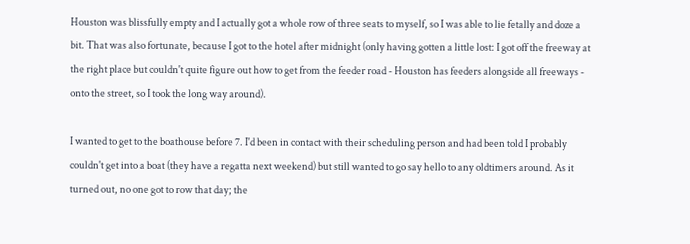Houston was blissfully empty and I actually got a whole row of three seats to myself, so I was able to lie fetally and doze a bit. That was also fortunate, because I got to the hotel after midnight (only having gotten a little lost: I got off the freeway at the right place but couldn't quite figure out how to get from the feeder road - Houston has feeders alongside all freeways - onto the street, so I took the long way around).

I wanted to get to the boathouse before 7. I'd been in contact with their scheduling person and had been told I probably couldn't get into a boat (they have a regatta next weekend) but still wanted to go say hello to any oldtimers around. As it turned out, no one got to row that day; the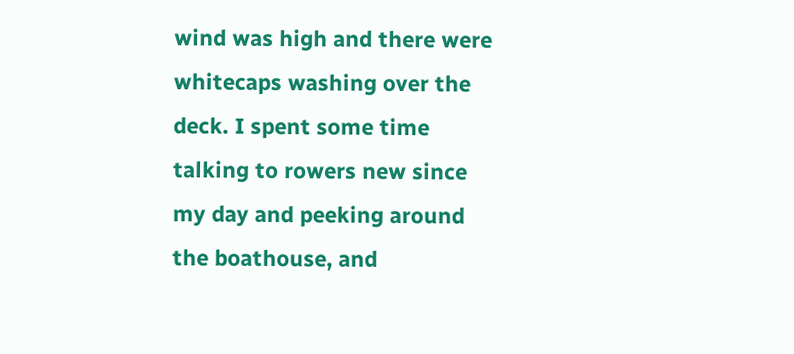wind was high and there were whitecaps washing over the deck. I spent some time talking to rowers new since my day and peeking around the boathouse, and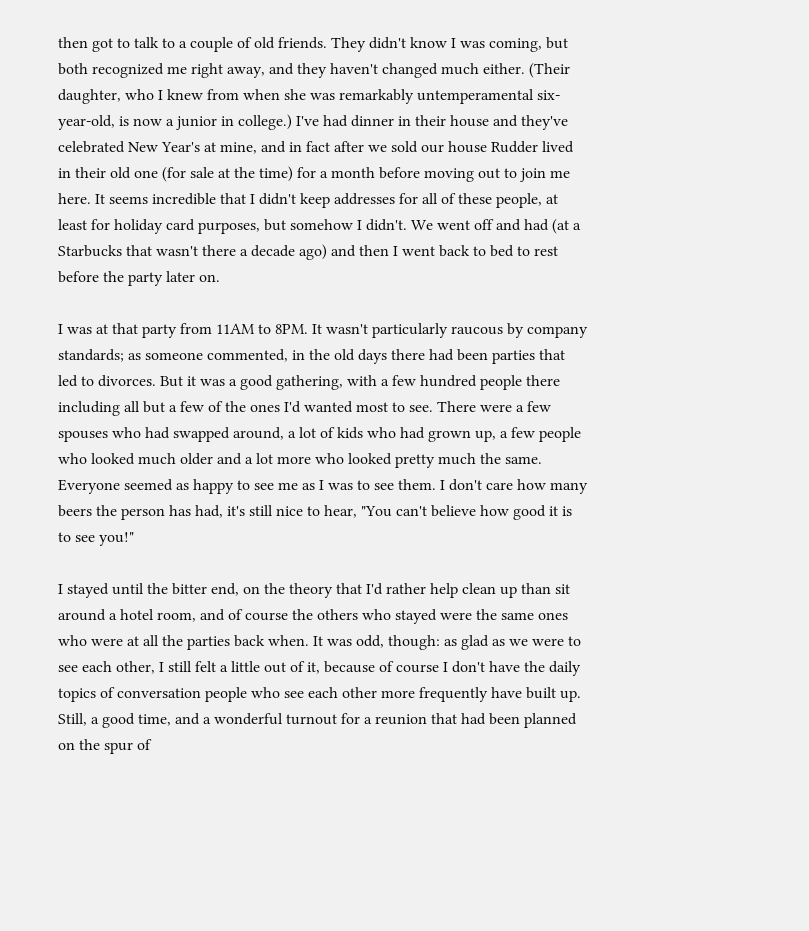then got to talk to a couple of old friends. They didn't know I was coming, but both recognized me right away, and they haven't changed much either. (Their daughter, who I knew from when she was remarkably untemperamental six-year-old, is now a junior in college.) I've had dinner in their house and they've celebrated New Year's at mine, and in fact after we sold our house Rudder lived in their old one (for sale at the time) for a month before moving out to join me here. It seems incredible that I didn't keep addresses for all of these people, at least for holiday card purposes, but somehow I didn't. We went off and had (at a Starbucks that wasn't there a decade ago) and then I went back to bed to rest before the party later on.

I was at that party from 11AM to 8PM. It wasn't particularly raucous by company standards; as someone commented, in the old days there had been parties that led to divorces. But it was a good gathering, with a few hundred people there including all but a few of the ones I'd wanted most to see. There were a few spouses who had swapped around, a lot of kids who had grown up, a few people who looked much older and a lot more who looked pretty much the same. Everyone seemed as happy to see me as I was to see them. I don't care how many beers the person has had, it's still nice to hear, "You can't believe how good it is to see you!"

I stayed until the bitter end, on the theory that I'd rather help clean up than sit around a hotel room, and of course the others who stayed were the same ones who were at all the parties back when. It was odd, though: as glad as we were to see each other, I still felt a little out of it, because of course I don't have the daily topics of conversation people who see each other more frequently have built up. Still, a good time, and a wonderful turnout for a reunion that had been planned on the spur of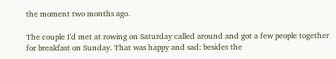the moment two months ago.

The couple I'd met at rowing on Saturday called around and got a few people together for breakfast on Sunday. That was happy and sad: besides the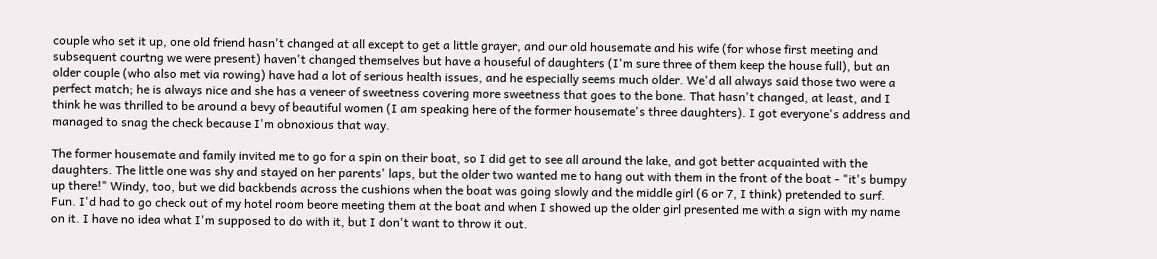couple who set it up, one old friend hasn't changed at all except to get a little grayer, and our old housemate and his wife (for whose first meeting and subsequent courtng we were present) haven't changed themselves but have a houseful of daughters (I'm sure three of them keep the house full), but an older couple (who also met via rowing) have had a lot of serious health issues, and he especially seems much older. We'd all always said those two were a perfect match; he is always nice and she has a veneer of sweetness covering more sweetness that goes to the bone. That hasn't changed, at least, and I think he was thrilled to be around a bevy of beautiful women (I am speaking here of the former housemate's three daughters). I got everyone's address and managed to snag the check because I'm obnoxious that way.

The former housemate and family invited me to go for a spin on their boat, so I did get to see all around the lake, and got better acquainted with the daughters. The little one was shy and stayed on her parents' laps, but the older two wanted me to hang out with them in the front of the boat - "it's bumpy up there!" Windy, too, but we did backbends across the cushions when the boat was going slowly and the middle girl (6 or 7, I think) pretended to surf. Fun. I'd had to go check out of my hotel room beore meeting them at the boat and when I showed up the older girl presented me with a sign with my name on it. I have no idea what I'm supposed to do with it, but I don't want to throw it out.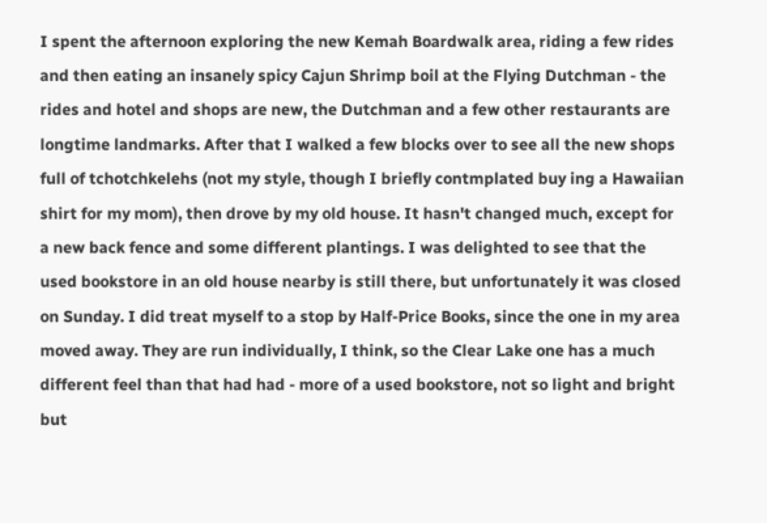I spent the afternoon exploring the new Kemah Boardwalk area, riding a few rides and then eating an insanely spicy Cajun Shrimp boil at the Flying Dutchman - the rides and hotel and shops are new, the Dutchman and a few other restaurants are longtime landmarks. After that I walked a few blocks over to see all the new shops full of tchotchkelehs (not my style, though I briefly contmplated buy ing a Hawaiian shirt for my mom), then drove by my old house. It hasn't changed much, except for a new back fence and some different plantings. I was delighted to see that the used bookstore in an old house nearby is still there, but unfortunately it was closed on Sunday. I did treat myself to a stop by Half-Price Books, since the one in my area moved away. They are run individually, I think, so the Clear Lake one has a much different feel than that had had - more of a used bookstore, not so light and bright but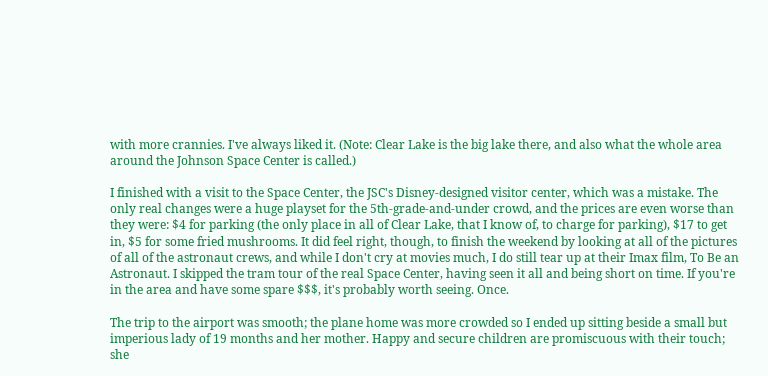with more crannies. I've always liked it. (Note: Clear Lake is the big lake there, and also what the whole area around the Johnson Space Center is called.)

I finished with a visit to the Space Center, the JSC's Disney-designed visitor center, which was a mistake. The only real changes were a huge playset for the 5th-grade-and-under crowd, and the prices are even worse than they were: $4 for parking (the only place in all of Clear Lake, that I know of, to charge for parking), $17 to get in, $5 for some fried mushrooms. It did feel right, though, to finish the weekend by looking at all of the pictures of all of the astronaut crews, and while I don't cry at movies much, I do still tear up at their Imax film, To Be an Astronaut. I skipped the tram tour of the real Space Center, having seen it all and being short on time. If you're in the area and have some spare $$$, it's probably worth seeing. Once.

The trip to the airport was smooth; the plane home was more crowded so I ended up sitting beside a small but imperious lady of 19 months and her mother. Happy and secure children are promiscuous with their touch; she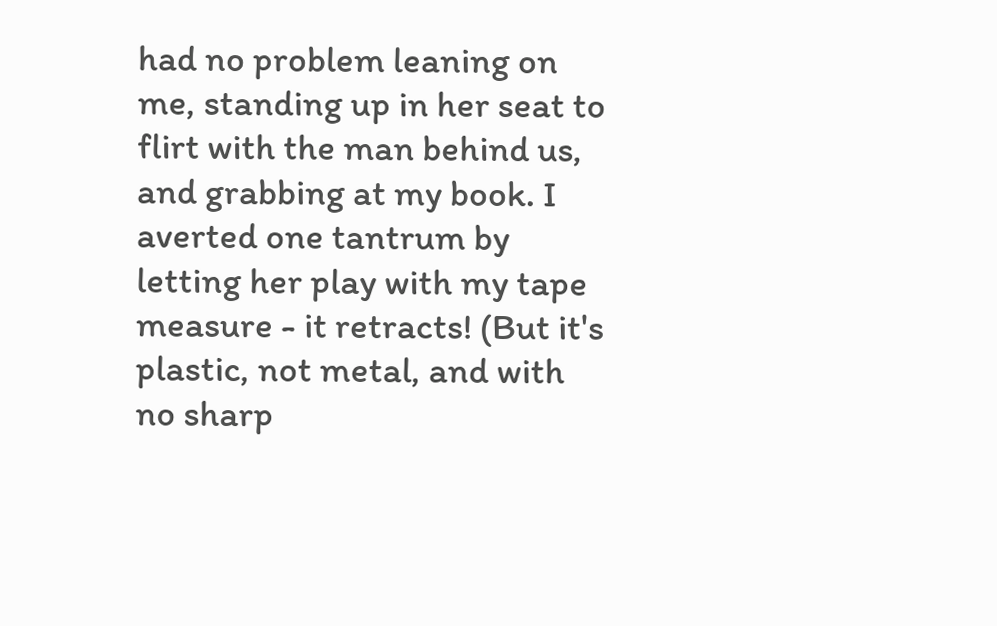had no problem leaning on me, standing up in her seat to flirt with the man behind us, and grabbing at my book. I averted one tantrum by letting her play with my tape measure - it retracts! (But it's plastic, not metal, and with no sharp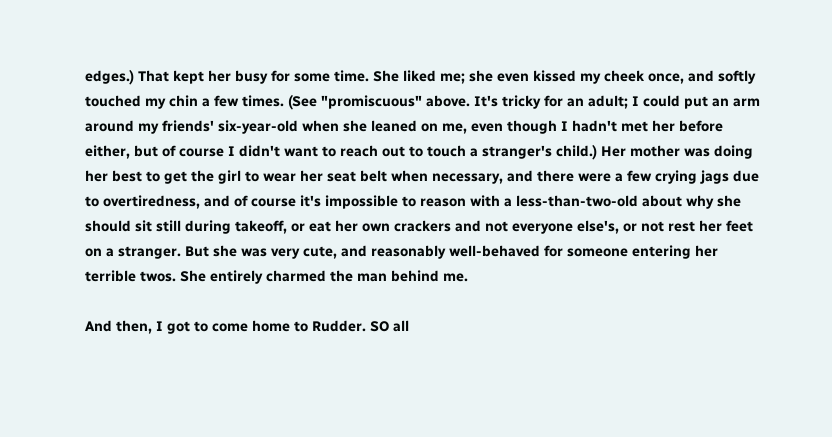edges.) That kept her busy for some time. She liked me; she even kissed my cheek once, and softly touched my chin a few times. (See "promiscuous" above. It's tricky for an adult; I could put an arm around my friends' six-year-old when she leaned on me, even though I hadn't met her before either, but of course I didn't want to reach out to touch a stranger's child.) Her mother was doing her best to get the girl to wear her seat belt when necessary, and there were a few crying jags due to overtiredness, and of course it's impossible to reason with a less-than-two-old about why she should sit still during takeoff, or eat her own crackers and not everyone else's, or not rest her feet on a stranger. But she was very cute, and reasonably well-behaved for someone entering her terrible twos. She entirely charmed the man behind me.

And then, I got to come home to Rudder. SO all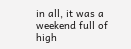in all, it was a weekend full of high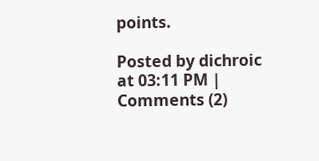points.

Posted by dichroic at 03:11 PM | Comments (2)